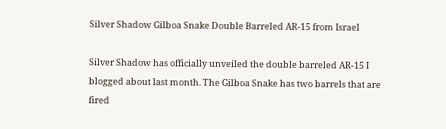Silver Shadow Gilboa Snake Double Barreled AR-15 from Israel

Silver Shadow has officially unveiled the double barreled AR-15 I blogged about last month. The Gilboa Snake has two barrels that are fired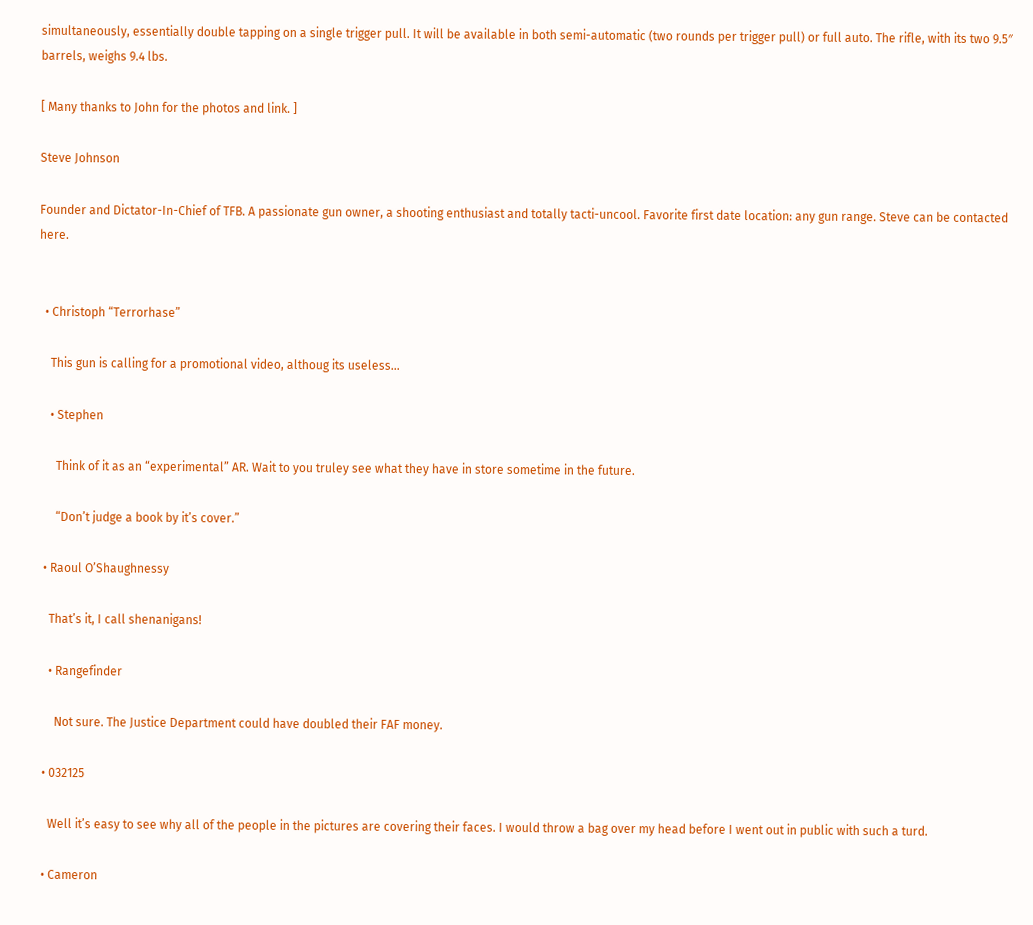simultaneously, essentially double tapping on a single trigger pull. It will be available in both semi-automatic (two rounds per trigger pull) or full auto. The rifle, with its two 9.5″ barrels, weighs 9.4 lbs.

[ Many thanks to John for the photos and link. ]

Steve Johnson

Founder and Dictator-In-Chief of TFB. A passionate gun owner, a shooting enthusiast and totally tacti-uncool. Favorite first date location: any gun range. Steve can be contacted here.


  • Christoph “Terrorhase”

    This gun is calling for a promotional video, althoug its useless…

    • Stephen

      Think of it as an “experimental” AR. Wait to you truley see what they have in store sometime in the future.

      “Don’t judge a book by it’s cover.”

  • Raoul O’Shaughnessy

    That’s it, I call shenanigans!

    • Rangefinder

      Not sure. The Justice Department could have doubled their FAF money.

  • 032125

    Well it’s easy to see why all of the people in the pictures are covering their faces. I would throw a bag over my head before I went out in public with such a turd.

  • Cameron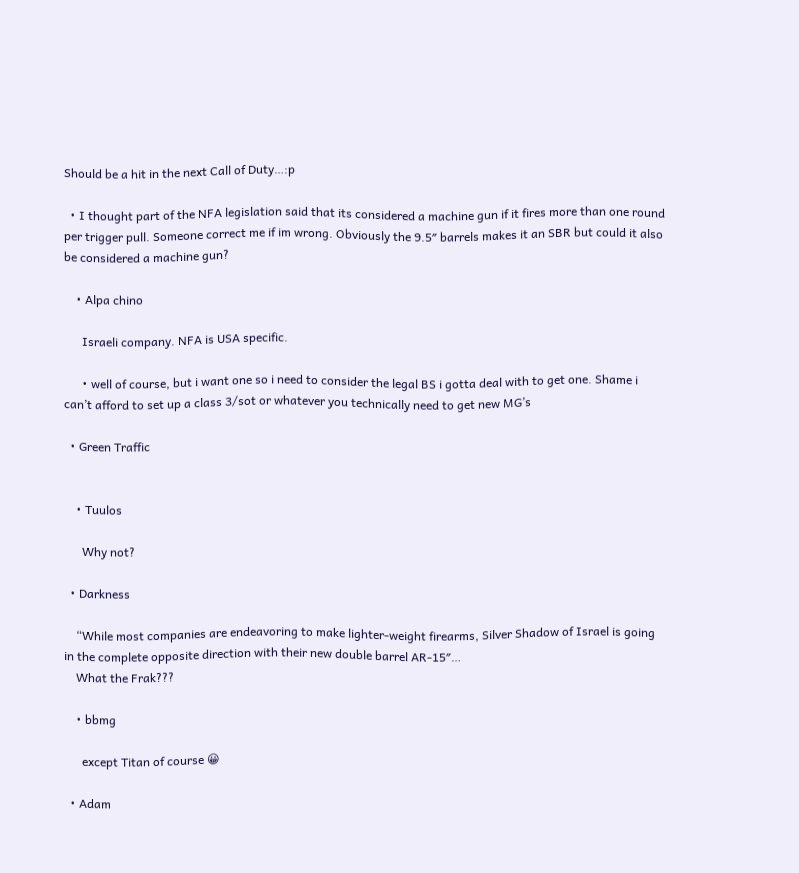Should be a hit in the next Call of Duty…:p

  • I thought part of the NFA legislation said that its considered a machine gun if it fires more than one round per trigger pull. Someone correct me if im wrong. Obviously the 9.5″ barrels makes it an SBR but could it also be considered a machine gun?

    • Alpa chino

      Israeli company. NFA is USA specific.

      • well of course, but i want one so i need to consider the legal BS i gotta deal with to get one. Shame i can’t afford to set up a class 3/sot or whatever you technically need to get new MG’s

  • Green Traffic


    • Tuulos

      Why not?

  • Darkness

    “While most companies are endeavoring to make lighter-weight firearms, Silver Shadow of Israel is going in the complete opposite direction with their new double barrel AR-15″…
    What the Frak???

    • bbmg

      except Titan of course 😀

  • Adam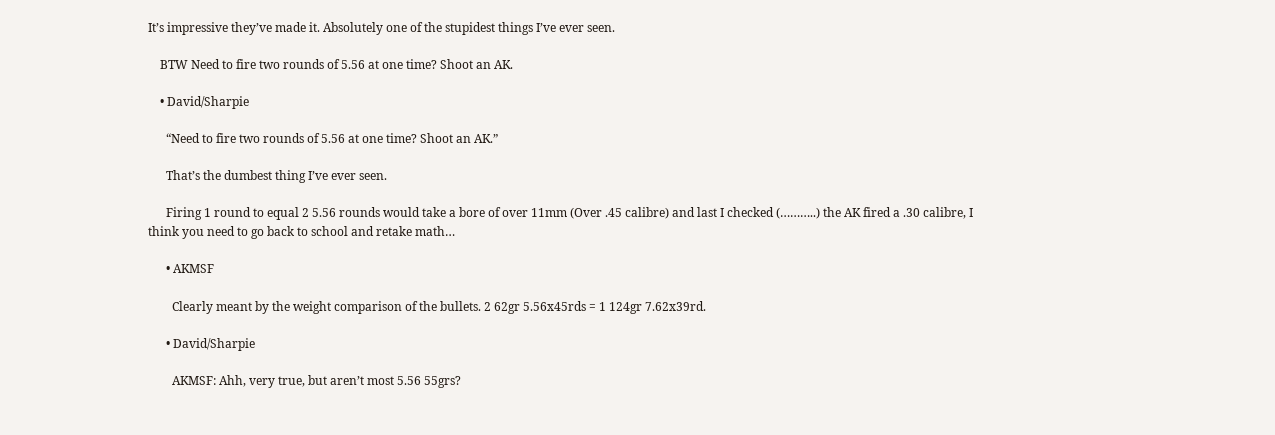It’s impressive they’ve made it. Absolutely one of the stupidest things I’ve ever seen.

    BTW Need to fire two rounds of 5.56 at one time? Shoot an AK.

    • David/Sharpie

      “Need to fire two rounds of 5.56 at one time? Shoot an AK.”

      That’s the dumbest thing I’ve ever seen.

      Firing 1 round to equal 2 5.56 rounds would take a bore of over 11mm (Over .45 calibre) and last I checked (………..) the AK fired a .30 calibre, I think you need to go back to school and retake math…

      • AKMSF

        Clearly meant by the weight comparison of the bullets. 2 62gr 5.56x45rds = 1 124gr 7.62x39rd.

      • David/Sharpie

        AKMSF: Ahh, very true, but aren’t most 5.56 55grs?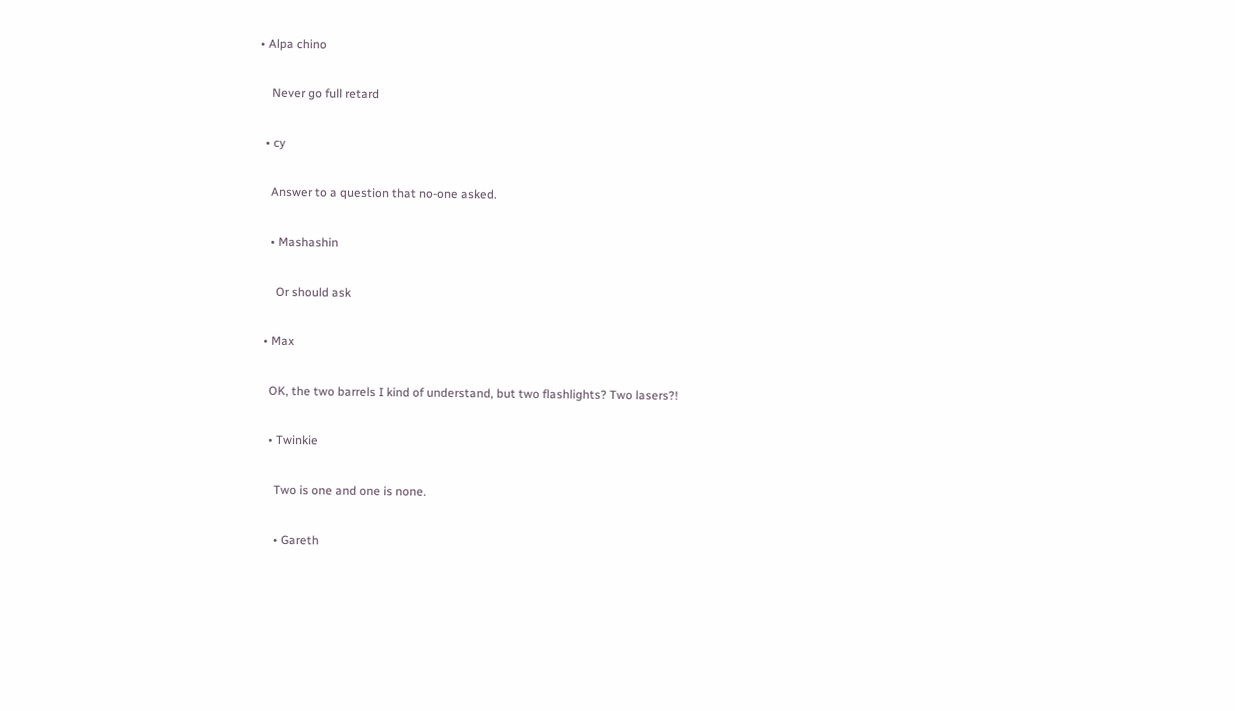• Alpa chino

    Never go full retard

  • cy

    Answer to a question that no-one asked.

    • Mashashin

      Or should ask

  • Max

    OK, the two barrels I kind of understand, but two flashlights? Two lasers?!

    • Twinkie

      Two is one and one is none.

      • Gareth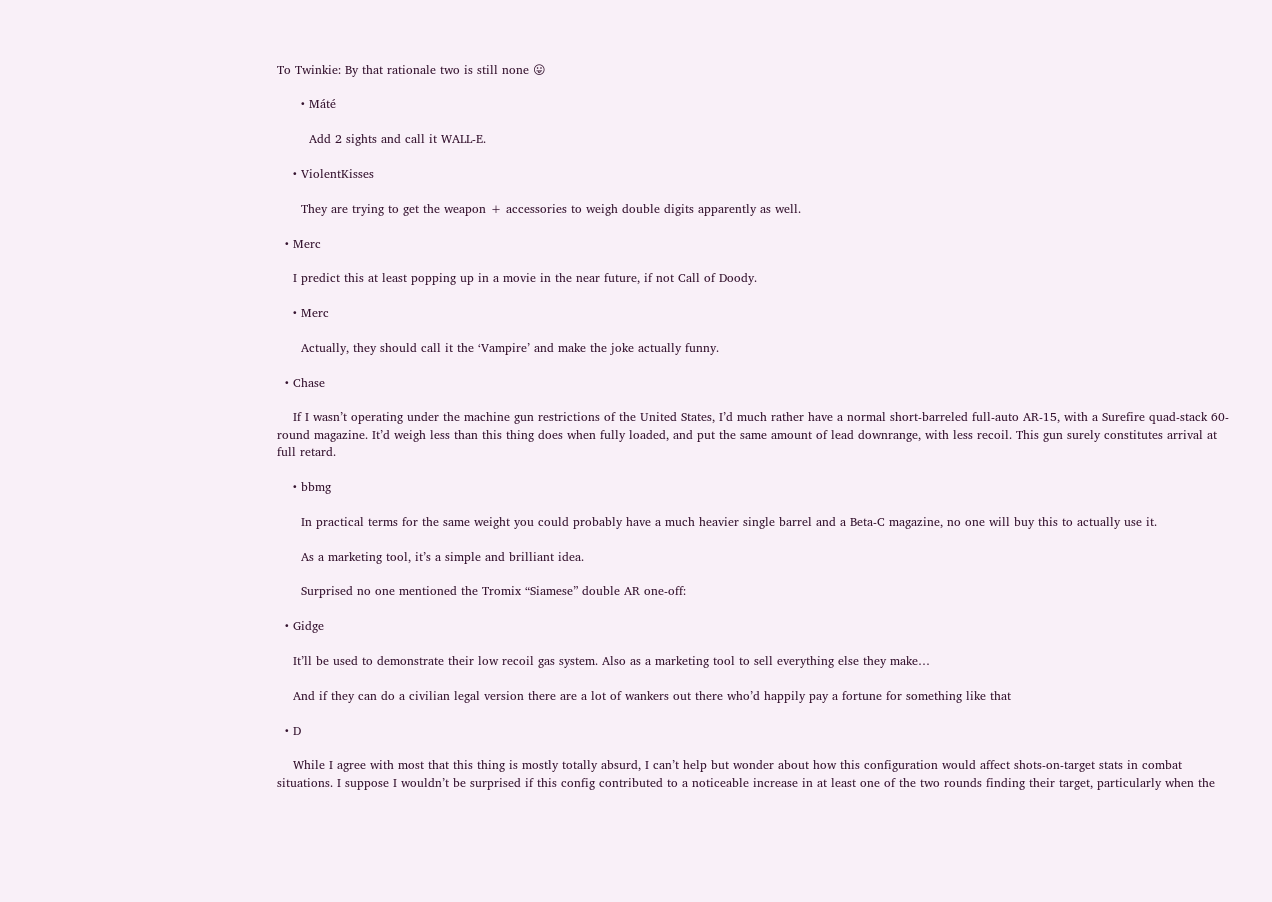To Twinkie: By that rationale two is still none 😛

      • Máté

        Add 2 sights and call it WALL-E.

    • ViolentKisses

      They are trying to get the weapon + accessories to weigh double digits apparently as well.

  • Merc

    I predict this at least popping up in a movie in the near future, if not Call of Doody.

    • Merc

      Actually, they should call it the ‘Vampire’ and make the joke actually funny.

  • Chase

    If I wasn’t operating under the machine gun restrictions of the United States, I’d much rather have a normal short-barreled full-auto AR-15, with a Surefire quad-stack 60-round magazine. It’d weigh less than this thing does when fully loaded, and put the same amount of lead downrange, with less recoil. This gun surely constitutes arrival at full retard.

    • bbmg

      In practical terms for the same weight you could probably have a much heavier single barrel and a Beta-C magazine, no one will buy this to actually use it.

      As a marketing tool, it’s a simple and brilliant idea.

      Surprised no one mentioned the Tromix “Siamese” double AR one-off:

  • Gidge

    It’ll be used to demonstrate their low recoil gas system. Also as a marketing tool to sell everything else they make…

    And if they can do a civilian legal version there are a lot of wankers out there who’d happily pay a fortune for something like that

  • D

    While I agree with most that this thing is mostly totally absurd, I can’t help but wonder about how this configuration would affect shots-on-target stats in combat situations. I suppose I wouldn’t be surprised if this config contributed to a noticeable increase in at least one of the two rounds finding their target, particularly when the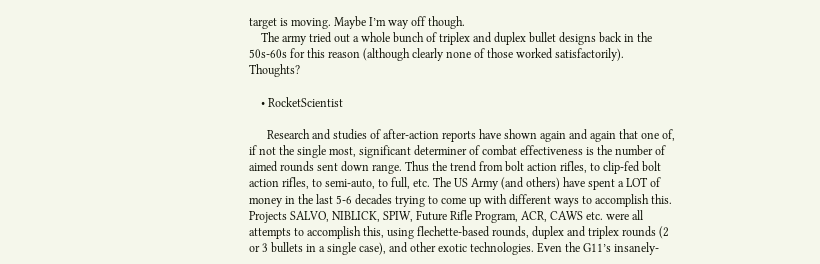target is moving. Maybe I’m way off though.
    The army tried out a whole bunch of triplex and duplex bullet designs back in the 50s-60s for this reason (although clearly none of those worked satisfactorily). Thoughts?

    • RocketScientist

      Research and studies of after-action reports have shown again and again that one of, if not the single most, significant determiner of combat effectiveness is the number of aimed rounds sent down range. Thus the trend from bolt action rifles, to clip-fed bolt action rifles, to semi-auto, to full, etc. The US Army (and others) have spent a LOT of money in the last 5-6 decades trying to come up with different ways to accomplish this. Projects SALVO, NIBLICK, SPIW, Future Rifle Program, ACR, CAWS etc. were all attempts to accomplish this, using flechette-based rounds, duplex and triplex rounds (2 or 3 bullets in a single case), and other exotic technologies. Even the G11’s insanely-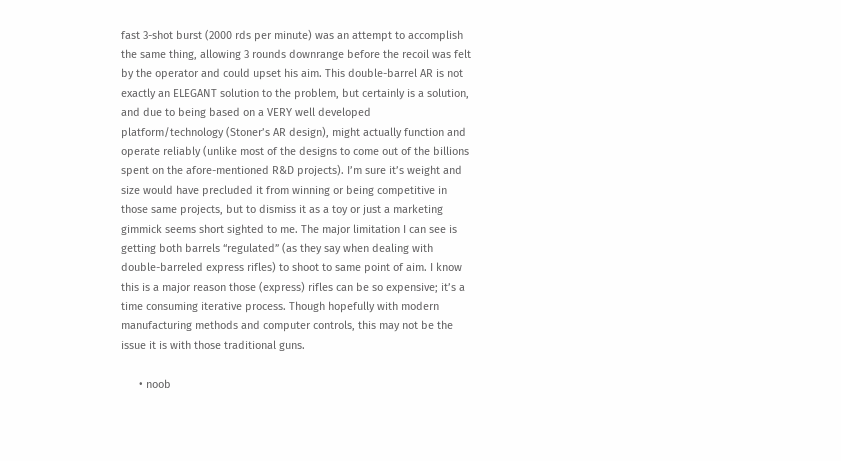fast 3-shot burst (2000 rds per minute) was an attempt to accomplish the same thing, allowing 3 rounds downrange before the recoil was felt by the operator and could upset his aim. This double-barrel AR is not exactly an ELEGANT solution to the problem, but certainly is a solution, and due to being based on a VERY well developed platform/technology (Stoner’s AR design), might actually function and operate reliably (unlike most of the designs to come out of the billions spent on the afore-mentioned R&D projects). I’m sure it’s weight and size would have precluded it from winning or being competitive in those same projects, but to dismiss it as a toy or just a marketing gimmick seems short sighted to me. The major limitation I can see is getting both barrels “regulated” (as they say when dealing with double-barreled express rifles) to shoot to same point of aim. I know this is a major reason those (express) rifles can be so expensive; it’s a time consuming iterative process. Though hopefully with modern manufacturing methods and computer controls, this may not be the issue it is with those traditional guns.

      • noob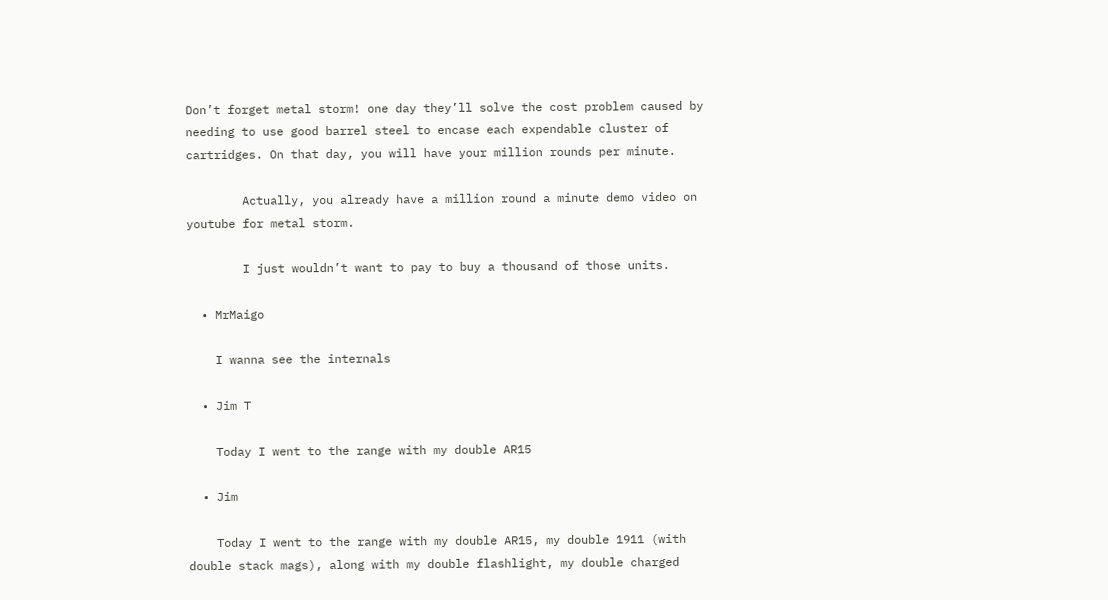Don’t forget metal storm! one day they’ll solve the cost problem caused by needing to use good barrel steel to encase each expendable cluster of cartridges. On that day, you will have your million rounds per minute.

        Actually, you already have a million round a minute demo video on youtube for metal storm.

        I just wouldn’t want to pay to buy a thousand of those units.

  • MrMaigo

    I wanna see the internals

  • Jim T

    Today I went to the range with my double AR15

  • Jim

    Today I went to the range with my double AR15, my double 1911 (with double stack mags), along with my double flashlight, my double charged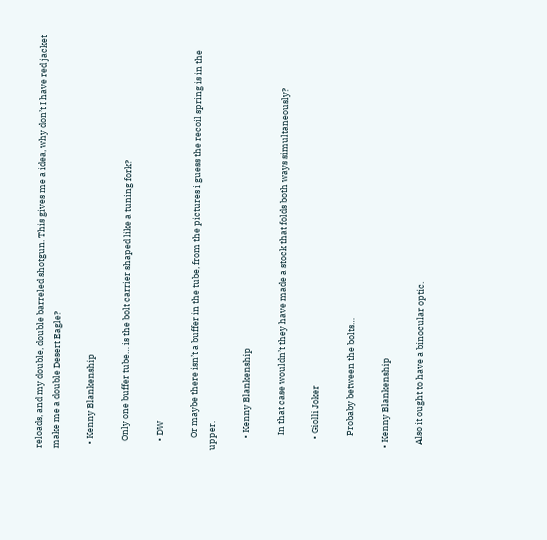reloads, and my double, double barreled shotgun. This gives me a idea, why don’t I have red jacket make me a double Desert Eagle?

  • Kenny Blankenship

    Only one buffer tube… is the bolt carrier shaped like a tuning fork?

    • DW

      Or maybe there isn’t a buffer in the tube, from the pictures i guess the recoil spring is in the upper.

      • Kenny Blankenship

        In that case wouldn’t they have made a stock that folds both ways simultaneously?

      • Giolli Joker

        Probaby between the bolts…

  • Kenny Blankenship

    Also it ought to have a binocular optic.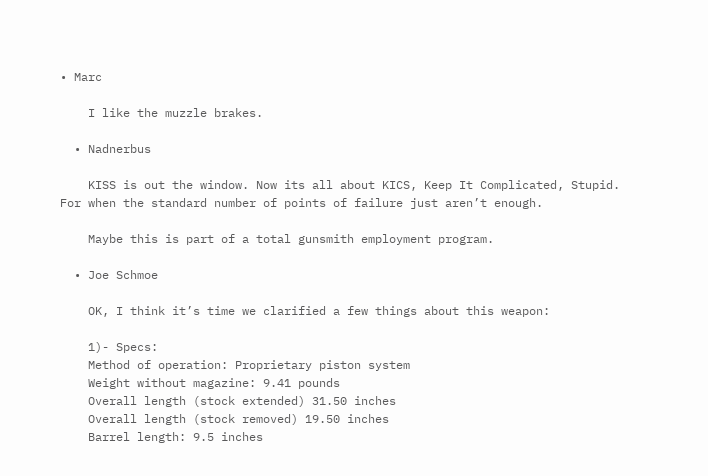• Marc

    I like the muzzle brakes.

  • Nadnerbus

    KISS is out the window. Now its all about KICS, Keep It Complicated, Stupid. For when the standard number of points of failure just aren’t enough.

    Maybe this is part of a total gunsmith employment program.

  • Joe Schmoe

    OK, I think it’s time we clarified a few things about this weapon:

    1)- Specs:
    Method of operation: Proprietary piston system
    Weight without magazine: 9.41 pounds
    Overall length (stock extended) 31.50 inches
    Overall length (stock removed) 19.50 inches
    Barrel length: 9.5 inches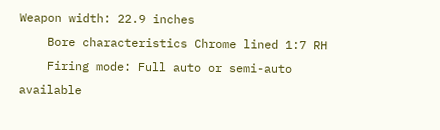Weapon width: 22.9 inches
    Bore characteristics Chrome lined 1:7 RH
    Firing mode: Full auto or semi-auto available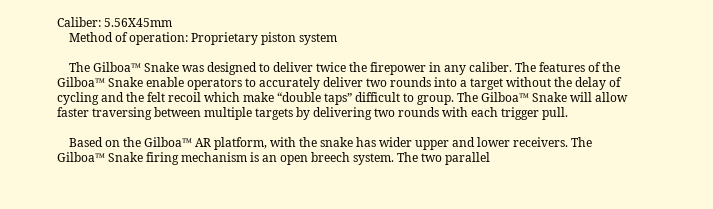Caliber: 5.56X45mm
    Method of operation: Proprietary piston system

    The Gilboa™ Snake was designed to deliver twice the firepower in any caliber. The features of the Gilboa™ Snake enable operators to accurately deliver two rounds into a target without the delay of cycling and the felt recoil which make “double taps” difficult to group. The Gilboa™ Snake will allow faster traversing between multiple targets by delivering two rounds with each trigger pull.

    Based on the Gilboa™ AR platform, with the snake has wider upper and lower receivers. The Gilboa™ Snake firing mechanism is an open breech system. The two parallel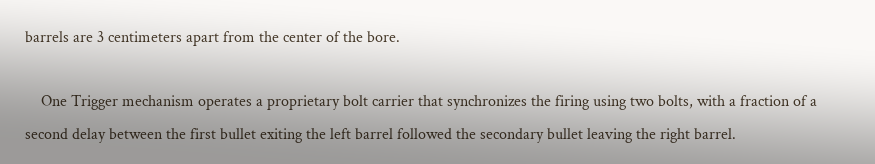barrels are 3 centimeters apart from the center of the bore.

    One Trigger mechanism operates a proprietary bolt carrier that synchronizes the firing using two bolts, with a fraction of a second delay between the first bullet exiting the left barrel followed the secondary bullet leaving the right barrel.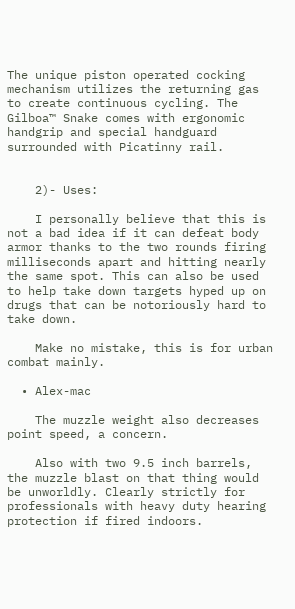The unique piston operated cocking mechanism utilizes the returning gas to create continuous cycling. The Gilboa™ Snake comes with ergonomic handgrip and special handguard surrounded with Picatinny rail.


    2)- Uses:

    I personally believe that this is not a bad idea if it can defeat body armor thanks to the two rounds firing milliseconds apart and hitting nearly the same spot. This can also be used to help take down targets hyped up on drugs that can be notoriously hard to take down.

    Make no mistake, this is for urban combat mainly.

  • Alex-mac

    The muzzle weight also decreases point speed, a concern.

    Also with two 9.5 inch barrels, the muzzle blast on that thing would be unworldly. Clearly strictly for professionals with heavy duty hearing protection if fired indoors.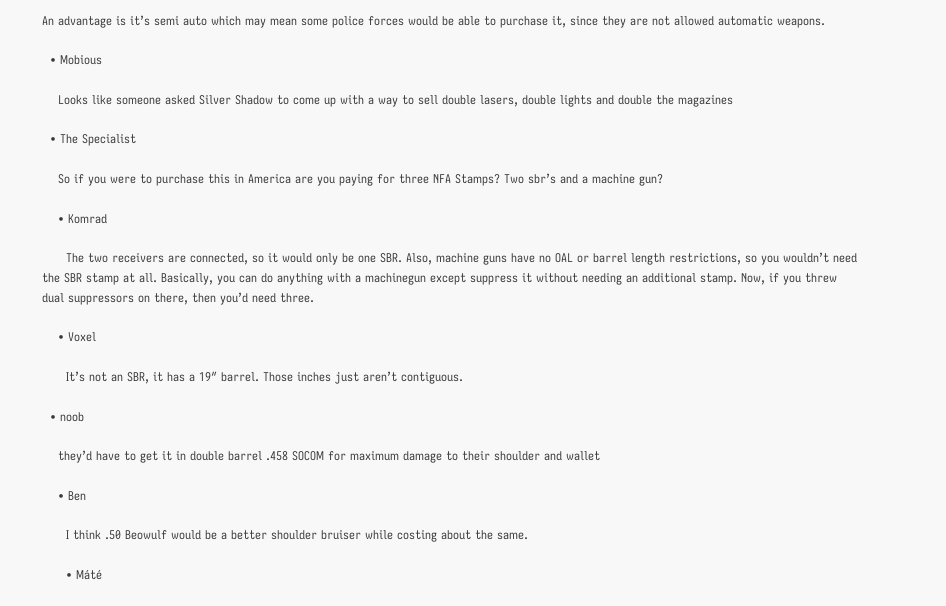An advantage is it’s semi auto which may mean some police forces would be able to purchase it, since they are not allowed automatic weapons.

  • Mobious

    Looks like someone asked Silver Shadow to come up with a way to sell double lasers, double lights and double the magazines

  • The Specialist

    So if you were to purchase this in America are you paying for three NFA Stamps? Two sbr’s and a machine gun?

    • Komrad

      The two receivers are connected, so it would only be one SBR. Also, machine guns have no OAL or barrel length restrictions, so you wouldn’t need the SBR stamp at all. Basically, you can do anything with a machinegun except suppress it without needing an additional stamp. Now, if you threw dual suppressors on there, then you’d need three.

    • Voxel

      It’s not an SBR, it has a 19″ barrel. Those inches just aren’t contiguous.

  • noob

    they’d have to get it in double barrel .458 SOCOM for maximum damage to their shoulder and wallet

    • Ben

      I think .50 Beowulf would be a better shoulder bruiser while costing about the same.

      • Máté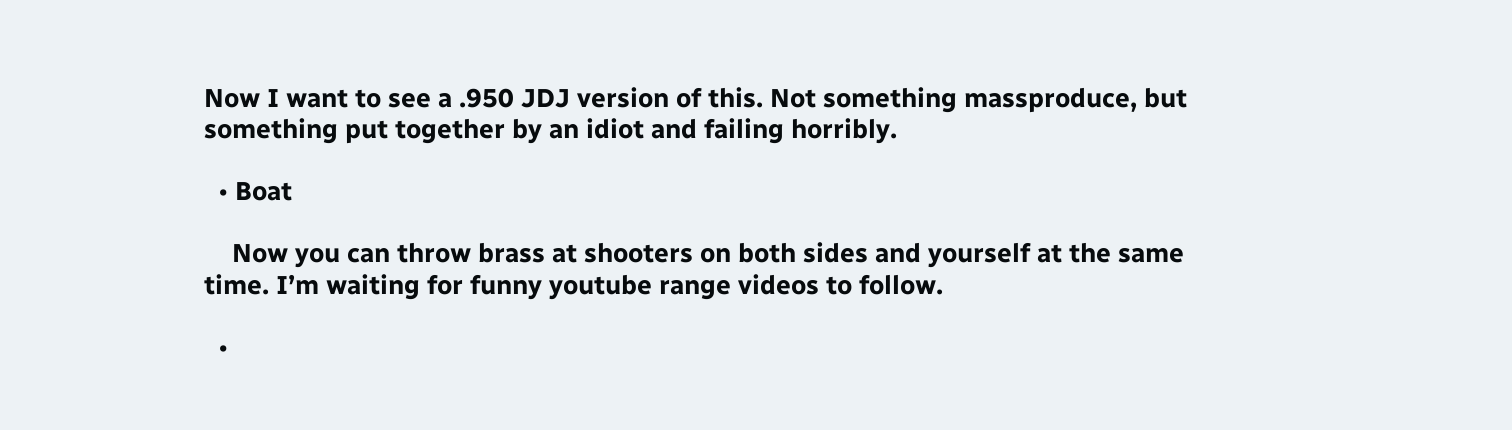Now I want to see a .950 JDJ version of this. Not something massproduce, but something put together by an idiot and failing horribly.

  • Boat

    Now you can throw brass at shooters on both sides and yourself at the same time. I’m waiting for funny youtube range videos to follow.

  •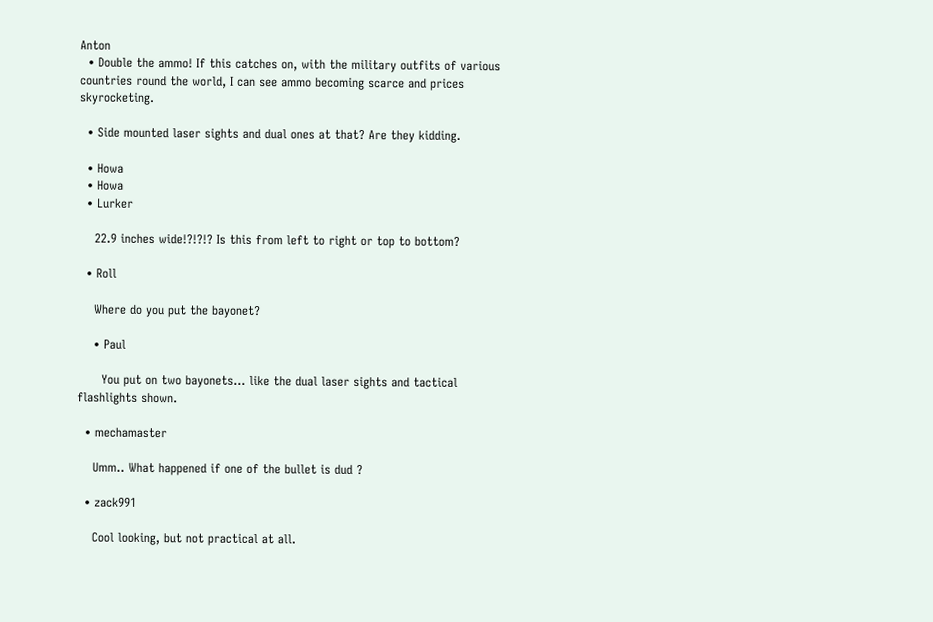Anton
  • Double the ammo! If this catches on, with the military outfits of various countries round the world, I can see ammo becoming scarce and prices skyrocketing.

  • Side mounted laser sights and dual ones at that? Are they kidding.

  • Howa
  • Howa
  • Lurker

    22.9 inches wide!?!?!? Is this from left to right or top to bottom?

  • Roll

    Where do you put the bayonet?

    • Paul

      You put on two bayonets… like the dual laser sights and tactical flashlights shown.

  • mechamaster

    Umm.. What happened if one of the bullet is dud ?

  • zack991

    Cool looking, but not practical at all.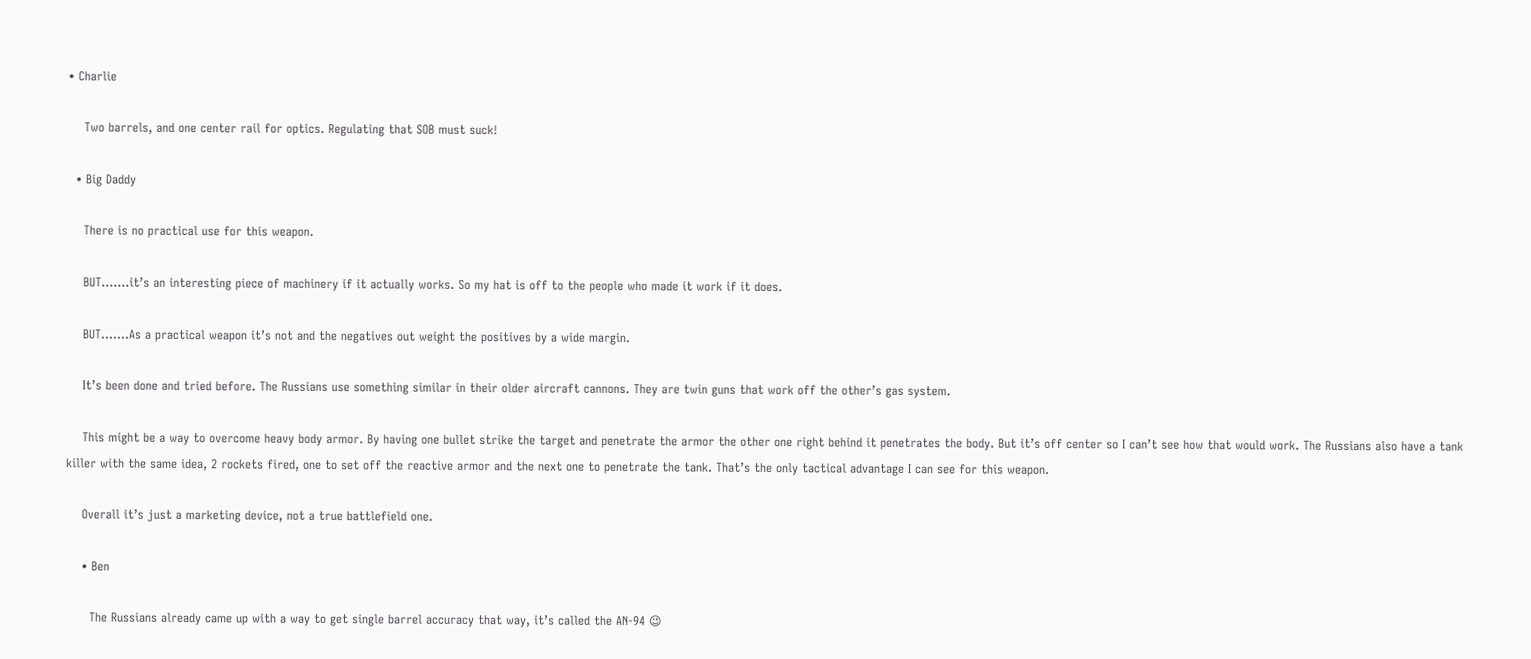• Charlie

    Two barrels, and one center rail for optics. Regulating that SOB must suck!

  • Big Daddy

    There is no practical use for this weapon.

    BUT…….it’s an interesting piece of machinery if it actually works. So my hat is off to the people who made it work if it does.

    BUT…….As a practical weapon it’s not and the negatives out weight the positives by a wide margin.

    It’s been done and tried before. The Russians use something similar in their older aircraft cannons. They are twin guns that work off the other’s gas system.

    This might be a way to overcome heavy body armor. By having one bullet strike the target and penetrate the armor the other one right behind it penetrates the body. But it’s off center so I can’t see how that would work. The Russians also have a tank killer with the same idea, 2 rockets fired, one to set off the reactive armor and the next one to penetrate the tank. That’s the only tactical advantage I can see for this weapon.

    Overall it’s just a marketing device, not a true battlefield one.

    • Ben

      The Russians already came up with a way to get single barrel accuracy that way, it’s called the AN-94 😉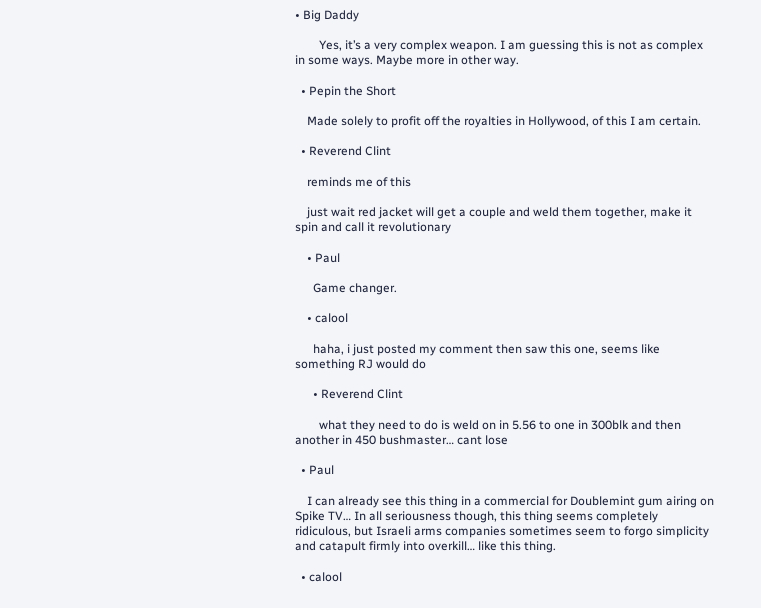• Big Daddy

        Yes, it’s a very complex weapon. I am guessing this is not as complex in some ways. Maybe more in other way.

  • Pepin the Short

    Made solely to profit off the royalties in Hollywood, of this I am certain.

  • Reverend Clint

    reminds me of this

    just wait red jacket will get a couple and weld them together, make it spin and call it revolutionary

    • Paul

      Game changer.

    • calool

      haha, i just posted my comment then saw this one, seems like something RJ would do

      • Reverend Clint

        what they need to do is weld on in 5.56 to one in 300blk and then another in 450 bushmaster… cant lose

  • Paul

    I can already see this thing in a commercial for Doublemint gum airing on Spike TV… In all seriousness though, this thing seems completely ridiculous, but Israeli arms companies sometimes seem to forgo simplicity and catapult firmly into overkill… like this thing.

  • calool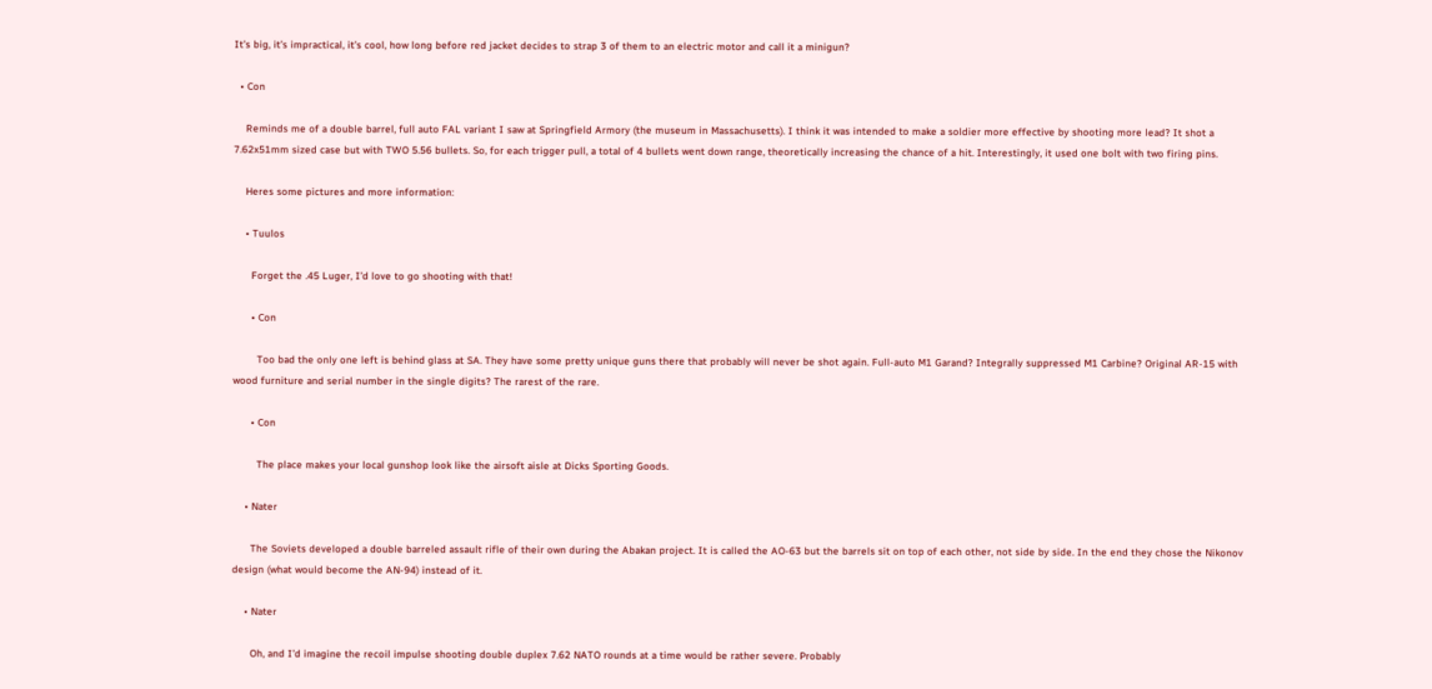It’s big, it’s impractical, it’s cool, how long before red jacket decides to strap 3 of them to an electric motor and call it a minigun?

  • Con

    Reminds me of a double barrel, full auto FAL variant I saw at Springfield Armory (the museum in Massachusetts). I think it was intended to make a soldier more effective by shooting more lead? It shot a 7.62x51mm sized case but with TWO 5.56 bullets. So, for each trigger pull, a total of 4 bullets went down range, theoretically increasing the chance of a hit. Interestingly, it used one bolt with two firing pins.

    Heres some pictures and more information:

    • Tuulos

      Forget the .45 Luger, I’d love to go shooting with that!

      • Con

        Too bad the only one left is behind glass at SA. They have some pretty unique guns there that probably will never be shot again. Full-auto M1 Garand? Integrally suppressed M1 Carbine? Original AR-15 with wood furniture and serial number in the single digits? The rarest of the rare.

      • Con

        The place makes your local gunshop look like the airsoft aisle at Dicks Sporting Goods.

    • Nater

      The Soviets developed a double barreled assault rifle of their own during the Abakan project. It is called the AO-63 but the barrels sit on top of each other, not side by side. In the end they chose the Nikonov design (what would become the AN-94) instead of it.

    • Nater

      Oh, and I’d imagine the recoil impulse shooting double duplex 7.62 NATO rounds at a time would be rather severe. Probably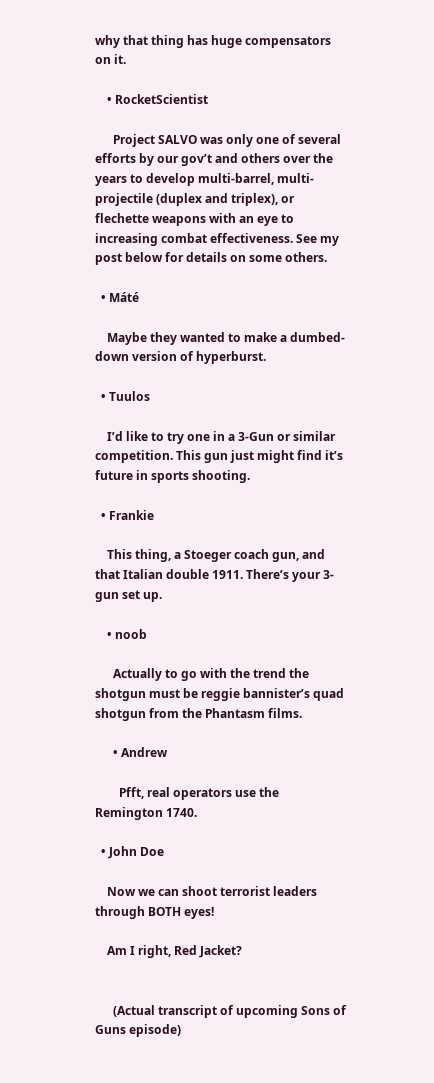why that thing has huge compensators on it.

    • RocketScientist

      Project SALVO was only one of several efforts by our gov’t and others over the years to develop multi-barrel, multi-projectile (duplex and triplex), or flechette weapons with an eye to increasing combat effectiveness. See my post below for details on some others.

  • Máté

    Maybe they wanted to make a dumbed-down version of hyperburst.

  • Tuulos

    I’d like to try one in a 3-Gun or similar competition. This gun just might find it’s future in sports shooting.

  • Frankie

    This thing, a Stoeger coach gun, and that Italian double 1911. There’s your 3-gun set up.

    • noob

      Actually to go with the trend the shotgun must be reggie bannister’s quad shotgun from the Phantasm films.

      • Andrew

        Pfft, real operators use the Remington 1740.

  • John Doe

    Now we can shoot terrorist leaders through BOTH eyes!

    Am I right, Red Jacket?


      (Actual transcript of upcoming Sons of Guns episode)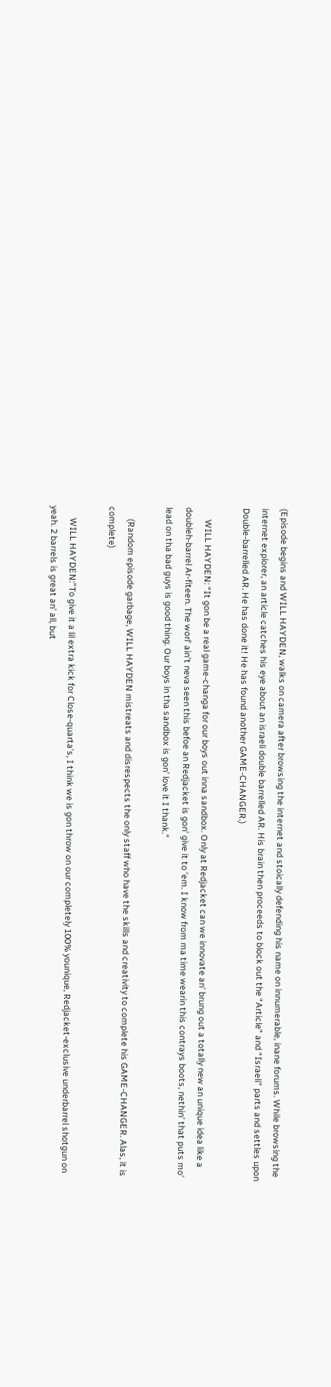(Episode begins and WILL HAYDEN, walks on camera after browsing the internet and stoically defending his name on innumerable, inane forums. While browsing the internet explorer, an article catches his eye about an israeli double barrelled AR. His brain then proceeds to block out the “Article” and “Israeli” parts and settles upon Double-barrelled AR. He has done it! He has found another GAME-CHANGER.)

      WILL HAYDEN: “It gon be a real game-changa for our boys out inna sandbox. Only at Redjacket can we innovate an’ brung out a totally new an unique idea like a doubleh-barrel Ar-fiteen. The worl’ ain’t neva seen this befoe an Redjacket is gon’ give it to ’em. I know from ma time wearin this contrays boots, nethin’ that puts mo’ lead on tha bad guys is good thing. Our boys in tha sandbox is gon’ love it I thank.”

      (Random episode garbage, WILL HAYDEN mistreats and disrespects the only staff who have the skills and creativity to complete his GAME-CHANGER. Alas, it is complete)

      WILL HAYDEN:”To give it a lil extra kick for Close-quarta’s, I think we is gon throw on our completely 100% younique, Redjacket-exclusive underbarrel shotgun on yeah. 2 barrels is great an’ all, but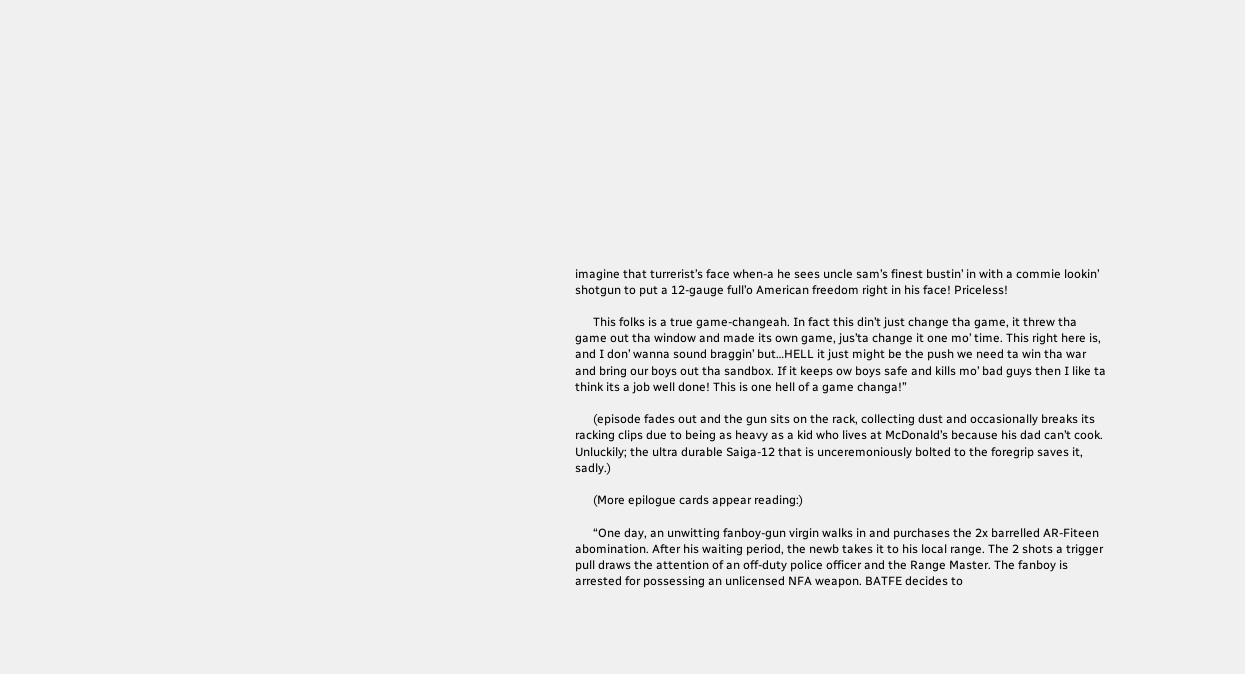imagine that turrerist’s face when-a he sees uncle sam’s finest bustin’ in with a commie lookin’ shotgun to put a 12-gauge full’o American freedom right in his face! Priceless!

      This folks is a true game-changeah. In fact this din’t just change tha game, it threw tha game out tha window and made its own game, jus’ta change it one mo’ time. This right here is, and I don’ wanna sound braggin’ but…HELL it just might be the push we need ta win tha war and bring our boys out tha sandbox. If it keeps ow boys safe and kills mo’ bad guys then I like ta think its a job well done! This is one hell of a game changa!”

      (episode fades out and the gun sits on the rack, collecting dust and occasionally breaks its racking clips due to being as heavy as a kid who lives at McDonald’s because his dad can’t cook. Unluckily; the ultra durable Saiga-12 that is unceremoniously bolted to the foregrip saves it, sadly.)

      (More epilogue cards appear reading:)

      “One day, an unwitting fanboy-gun virgin walks in and purchases the 2x barrelled AR-Fiteen abomination. After his waiting period, the newb takes it to his local range. The 2 shots a trigger pull draws the attention of an off-duty police officer and the Range Master. The fanboy is arrested for possessing an unlicensed NFA weapon. BATFE decides to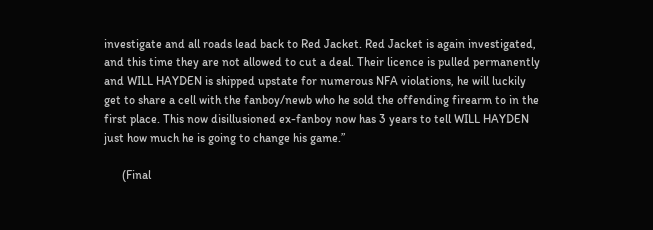investigate and all roads lead back to Red Jacket. Red Jacket is again investigated, and this time they are not allowed to cut a deal. Their licence is pulled permanently and WILL HAYDEN is shipped upstate for numerous NFA violations, he will luckily get to share a cell with the fanboy/newb who he sold the offending firearm to in the first place. This now disillusioned ex-fanboy now has 3 years to tell WILL HAYDEN just how much he is going to change his game.”

      (Final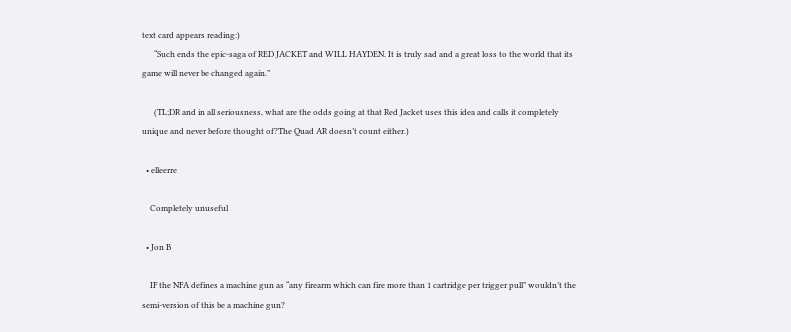text card appears reading:)
      “Such ends the epic-saga of RED JACKET and WILL HAYDEN. It is truly sad and a great loss to the world that its game will never be changed again.”

      (TL;DR and in all seriousness, what are the odds going at that Red Jacket uses this idea and calls it completely unique and never before thought of?The Quad AR doesn’t count either.)

  • elleerre

    Completely unuseful

  • Jon B

    IF the NFA defines a machine gun as “any firearm which can fire more than 1 cartridge per trigger pull” wouldn’t the semi-version of this be a machine gun?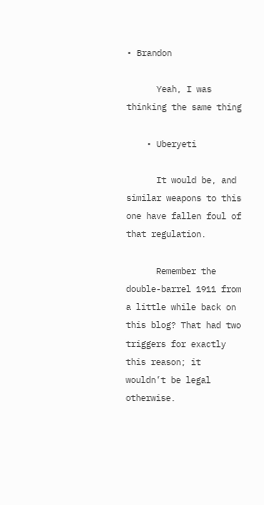• Brandon

      Yeah, I was thinking the same thing

    • Uberyeti

      It would be, and similar weapons to this one have fallen foul of that regulation.

      Remember the double-barrel 1911 from a little while back on this blog? That had two triggers for exactly this reason; it wouldn’t be legal otherwise.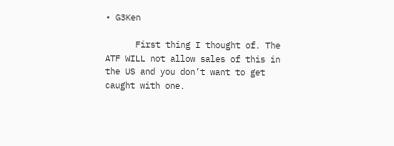• G3Ken

      First thing I thought of. The ATF WILL not allow sales of this in the US and you don’t want to get caught with one.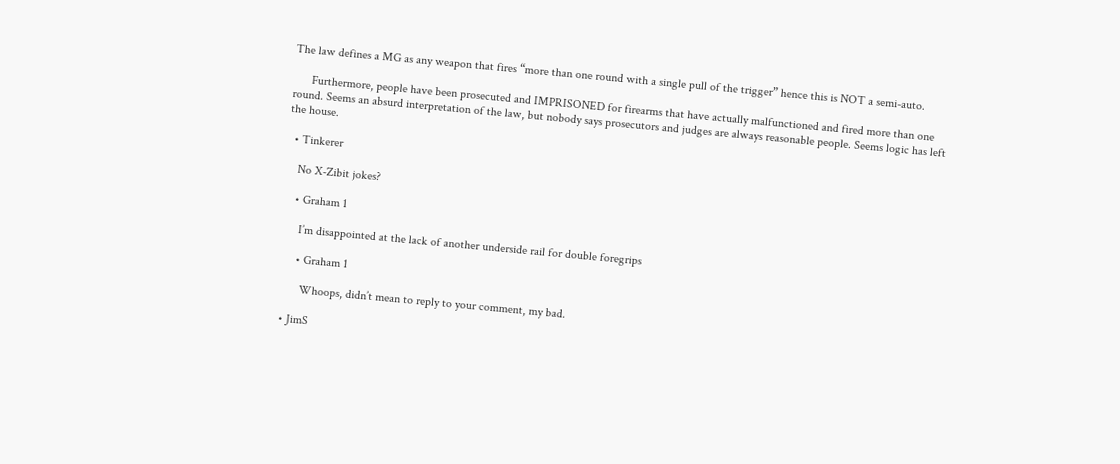The law defines a MG as any weapon that fires “more than one round with a single pull of the trigger” hence this is NOT a semi-auto.

      Furthermore, people have been prosecuted and IMPRISONED for firearms that have actually malfunctioned and fired more than one round. Seems an absurd interpretation of the law, but nobody says prosecutors and judges are always reasonable people. Seems logic has left the house.

  • Tinkerer

    No X-Zibit jokes?

    • Graham 1

      I’m disappointed at the lack of another underside rail for double foregrips

      • Graham 1

        Whoops, didn’t mean to reply to your comment, my bad.

  • JimS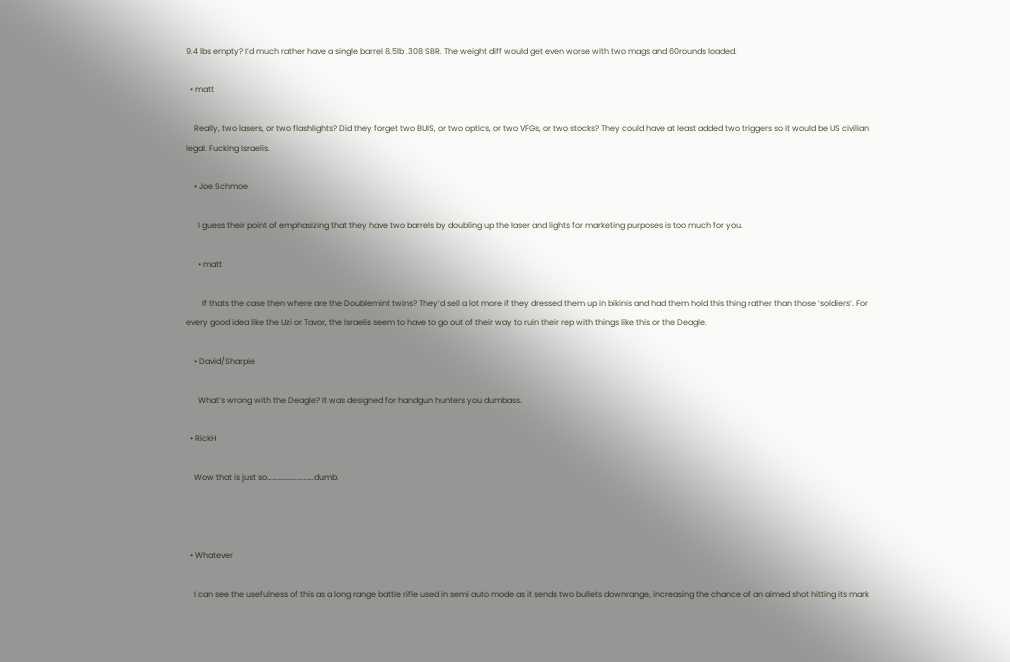9.4 lbs empty? I’d much rather have a single barrel 8.5lb .308 SBR. The weight diff would get even worse with two mags and 60rounds loaded.

  • matt

    Really, two lasers, or two flashlights? Did they forget two BUIS, or two optics, or two VFGs, or two stocks? They could have at least added two triggers so it would be US civilian legal. Fucking Israelis.

    • Joe Schmoe

      I guess their point of emphasizing that they have two barrels by doubling up the laser and lights for marketing purposes is too much for you.

      • matt

        If thats the case then where are the Doublemint twins? They’d sell a lot more if they dressed them up in bikinis and had them hold this thing rather than those ‘soldiers’. For every good idea like the Uzi or Tavor, the Israelis seem to have to go out of their way to ruin their rep with things like this or the Deagle.

    • David/Sharpie

      What’s wrong with the Deagle? It was designed for handgun hunters you dumbass.

  • RickH

    Wow that is just so……………………….dumb.



  • Whatever

    I can see the usefulness of this as a long range battle rifle used in semi auto mode as it sends two bullets downrange, increasing the chance of an aimed shot hitting its mark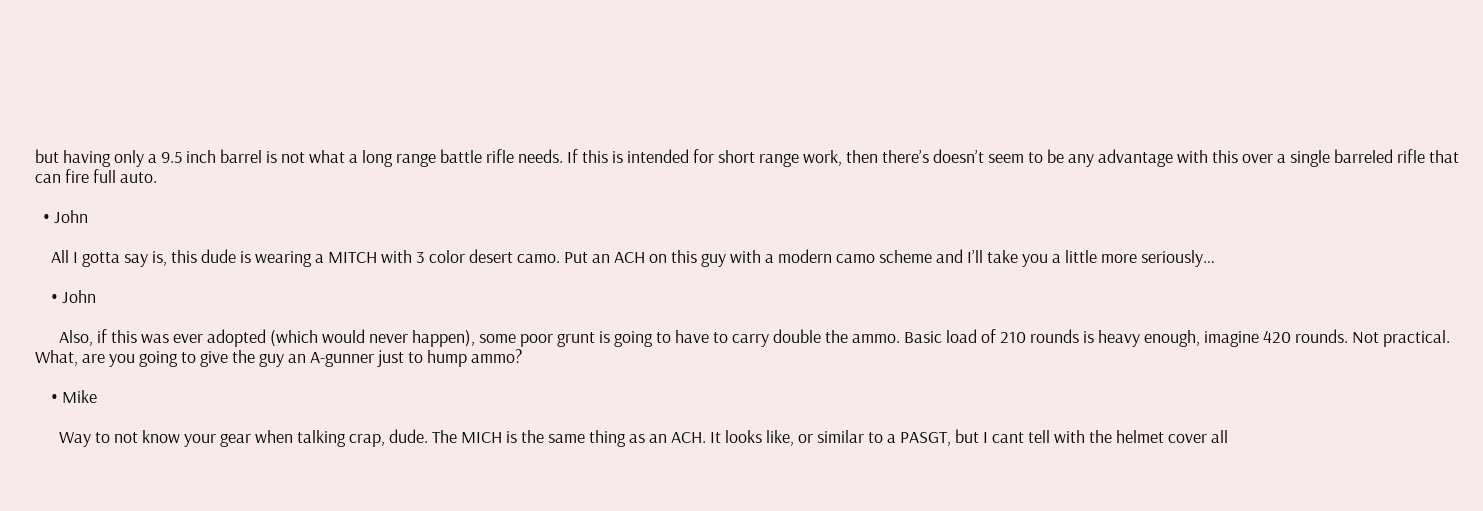but having only a 9.5 inch barrel is not what a long range battle rifle needs. If this is intended for short range work, then there’s doesn’t seem to be any advantage with this over a single barreled rifle that can fire full auto.

  • John

    All I gotta say is, this dude is wearing a MITCH with 3 color desert camo. Put an ACH on this guy with a modern camo scheme and I’ll take you a little more seriously…

    • John

      Also, if this was ever adopted (which would never happen), some poor grunt is going to have to carry double the ammo. Basic load of 210 rounds is heavy enough, imagine 420 rounds. Not practical. What, are you going to give the guy an A-gunner just to hump ammo?

    • Mike

      Way to not know your gear when talking crap, dude. The MICH is the same thing as an ACH. It looks like, or similar to a PASGT, but I cant tell with the helmet cover all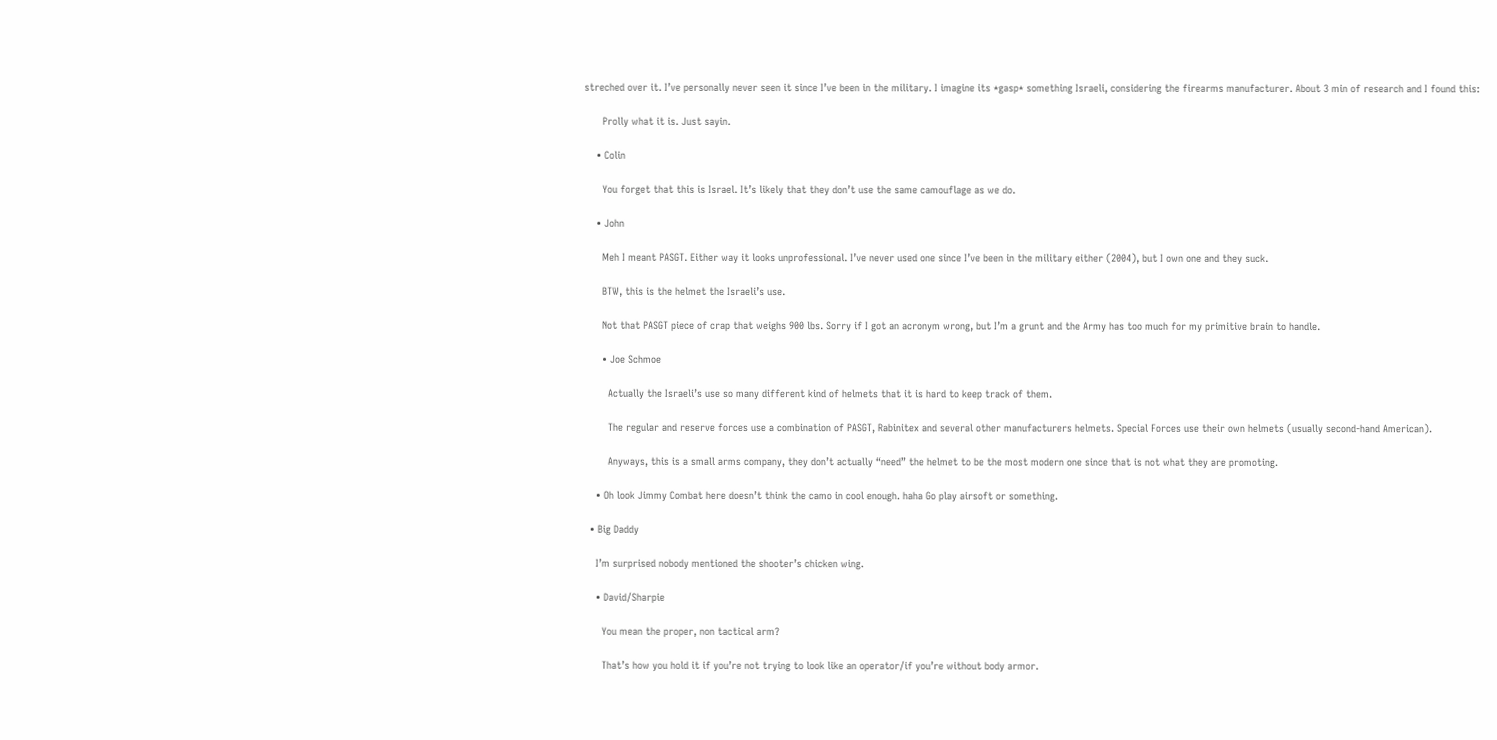streched over it. I’ve personally never seen it since I’ve been in the military. I imagine its *gasp* something Israeli, considering the firearms manufacturer. About 3 min of research and I found this:

      Prolly what it is. Just sayin.

    • Colin

      You forget that this is Israel. It’s likely that they don’t use the same camouflage as we do.

    • John

      Meh I meant PASGT. Either way it looks unprofessional. I’ve never used one since I’ve been in the military either (2004), but I own one and they suck.

      BTW, this is the helmet the Israeli’s use.

      Not that PASGT piece of crap that weighs 900 lbs. Sorry if I got an acronym wrong, but I’m a grunt and the Army has too much for my primitive brain to handle.

      • Joe Schmoe

        Actually the Israeli’s use so many different kind of helmets that it is hard to keep track of them.

        The regular and reserve forces use a combination of PASGT, Rabinitex and several other manufacturers helmets. Special Forces use their own helmets (usually second-hand American).

        Anyways, this is a small arms company, they don’t actually “need” the helmet to be the most modern one since that is not what they are promoting.

    • Oh look Jimmy Combat here doesn’t think the camo in cool enough. haha Go play airsoft or something.

  • Big Daddy

    I’m surprised nobody mentioned the shooter’s chicken wing.

    • David/Sharpie

      You mean the proper, non tactical arm?

      That’s how you hold it if you’re not trying to look like an operator/if you’re without body armor.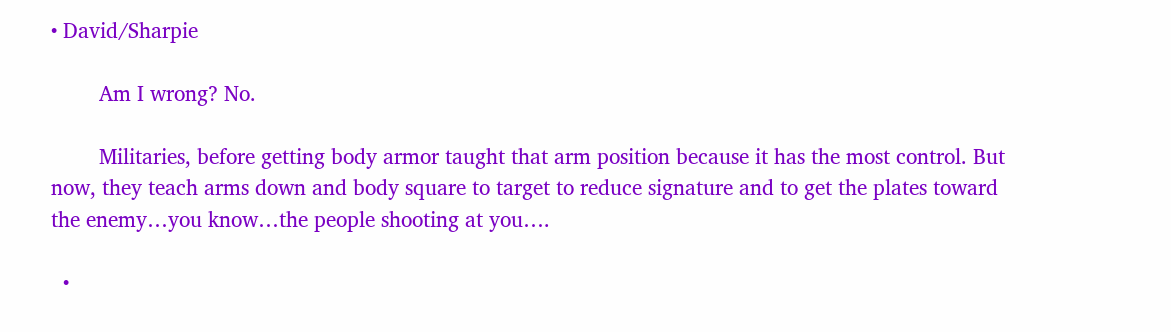• David/Sharpie

        Am I wrong? No.

        Militaries, before getting body armor taught that arm position because it has the most control. But now, they teach arms down and body square to target to reduce signature and to get the plates toward the enemy…you know…the people shooting at you….

  •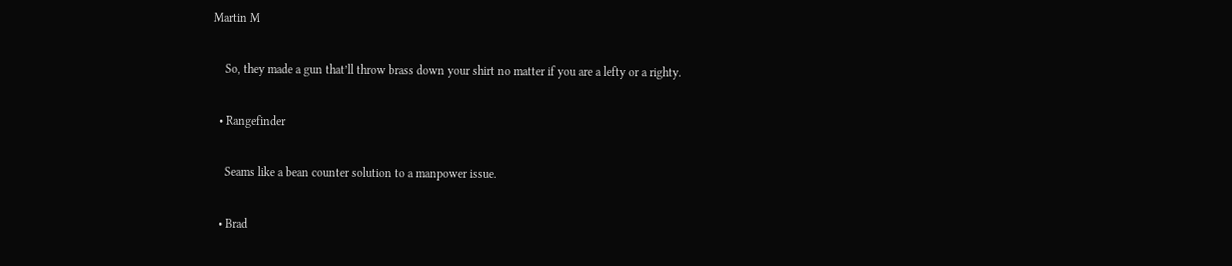Martin M

    So, they made a gun that’ll throw brass down your shirt no matter if you are a lefty or a righty.

  • Rangefinder

    Seams like a bean counter solution to a manpower issue.

  • Brad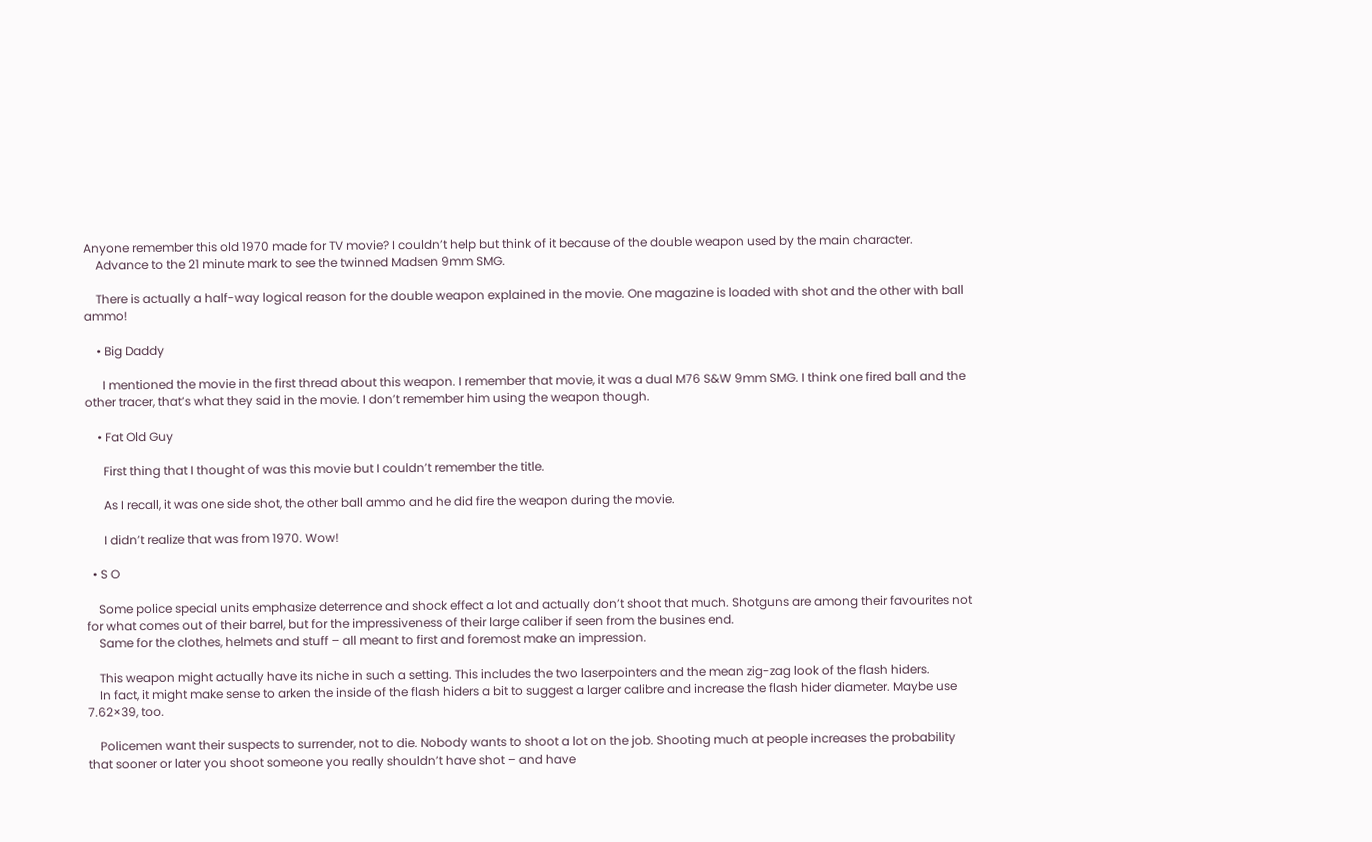Anyone remember this old 1970 made for TV movie? I couldn’t help but think of it because of the double weapon used by the main character.
    Advance to the 21 minute mark to see the twinned Madsen 9mm SMG.

    There is actually a half-way logical reason for the double weapon explained in the movie. One magazine is loaded with shot and the other with ball ammo!

    • Big Daddy

      I mentioned the movie in the first thread about this weapon. I remember that movie, it was a dual M76 S&W 9mm SMG. I think one fired ball and the other tracer, that’s what they said in the movie. I don’t remember him using the weapon though.

    • Fat Old Guy

      First thing that I thought of was this movie but I couldn’t remember the title.

      As I recall, it was one side shot, the other ball ammo and he did fire the weapon during the movie.

      I didn’t realize that was from 1970. Wow!

  • S O

    Some police special units emphasize deterrence and shock effect a lot and actually don’t shoot that much. Shotguns are among their favourites not for what comes out of their barrel, but for the impressiveness of their large caliber if seen from the busines end.
    Same for the clothes, helmets and stuff – all meant to first and foremost make an impression.

    This weapon might actually have its niche in such a setting. This includes the two laserpointers and the mean zig-zag look of the flash hiders.
    In fact, it might make sense to arken the inside of the flash hiders a bit to suggest a larger calibre and increase the flash hider diameter. Maybe use 7.62×39, too.

    Policemen want their suspects to surrender, not to die. Nobody wants to shoot a lot on the job. Shooting much at people increases the probability that sooner or later you shoot someone you really shouldn’t have shot – and have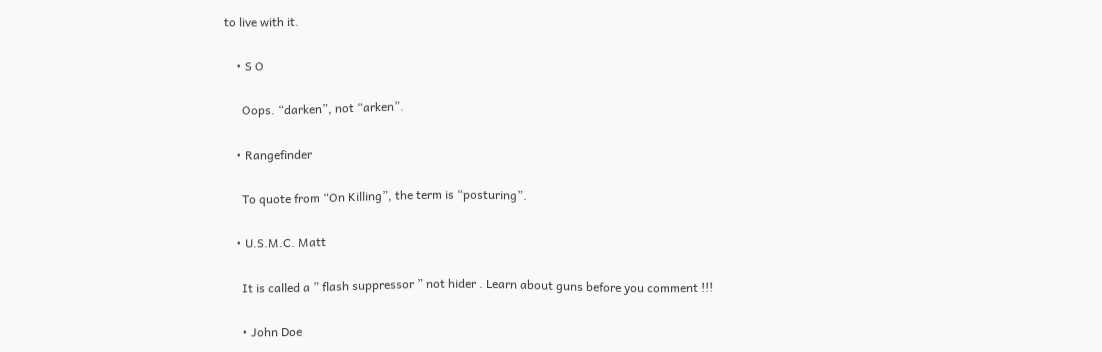to live with it.

    • S O

      Oops. “darken”, not “arken”.

    • Rangefinder

      To quote from “On Killing”, the term is “posturing”.

    • U.S.M.C. Matt

      It is called a ” flash suppressor ” not hider . Learn about guns before you comment !!!

      • John Doe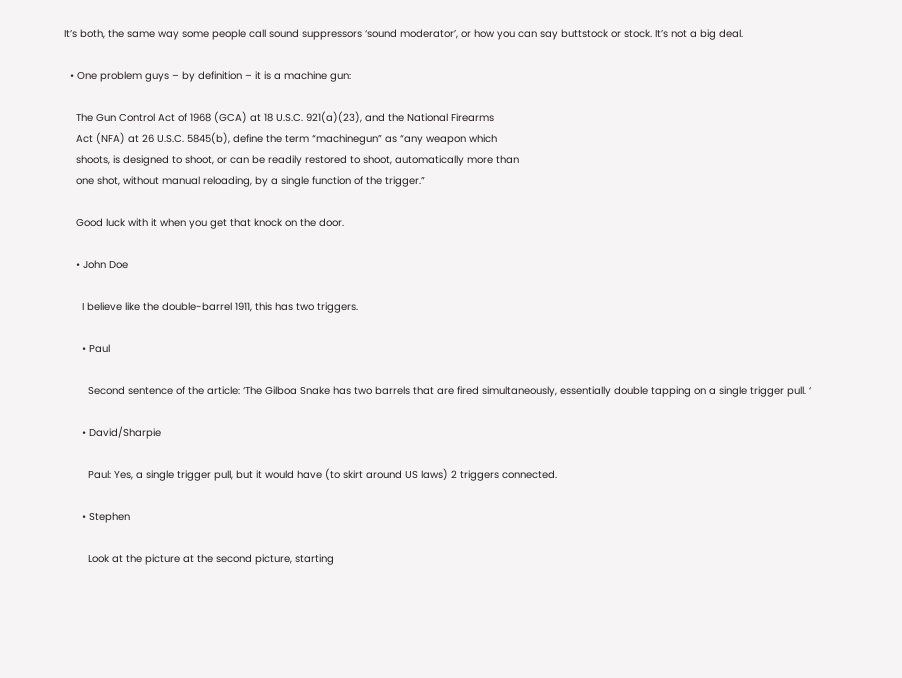It’s both, the same way some people call sound suppressors ‘sound moderator’, or how you can say buttstock or stock. It’s not a big deal.

  • One problem guys – by definition – it is a machine gun:

    The Gun Control Act of 1968 (GCA) at 18 U.S.C. 921(a)(23), and the National Firearms
    Act (NFA) at 26 U.S.C. 5845(b), define the term “machinegun” as “any weapon which
    shoots, is designed to shoot, or can be readily restored to shoot, automatically more than
    one shot, without manual reloading, by a single function of the trigger.”

    Good luck with it when you get that knock on the door.

    • John Doe

      I believe like the double-barrel 1911, this has two triggers.

      • Paul

        Second sentence of the article: ‘The Gilboa Snake has two barrels that are fired simultaneously, essentially double tapping on a single trigger pull. ‘

      • David/Sharpie

        Paul: Yes, a single trigger pull, but it would have (to skirt around US laws) 2 triggers connected.

      • Stephen

        Look at the picture at the second picture, starting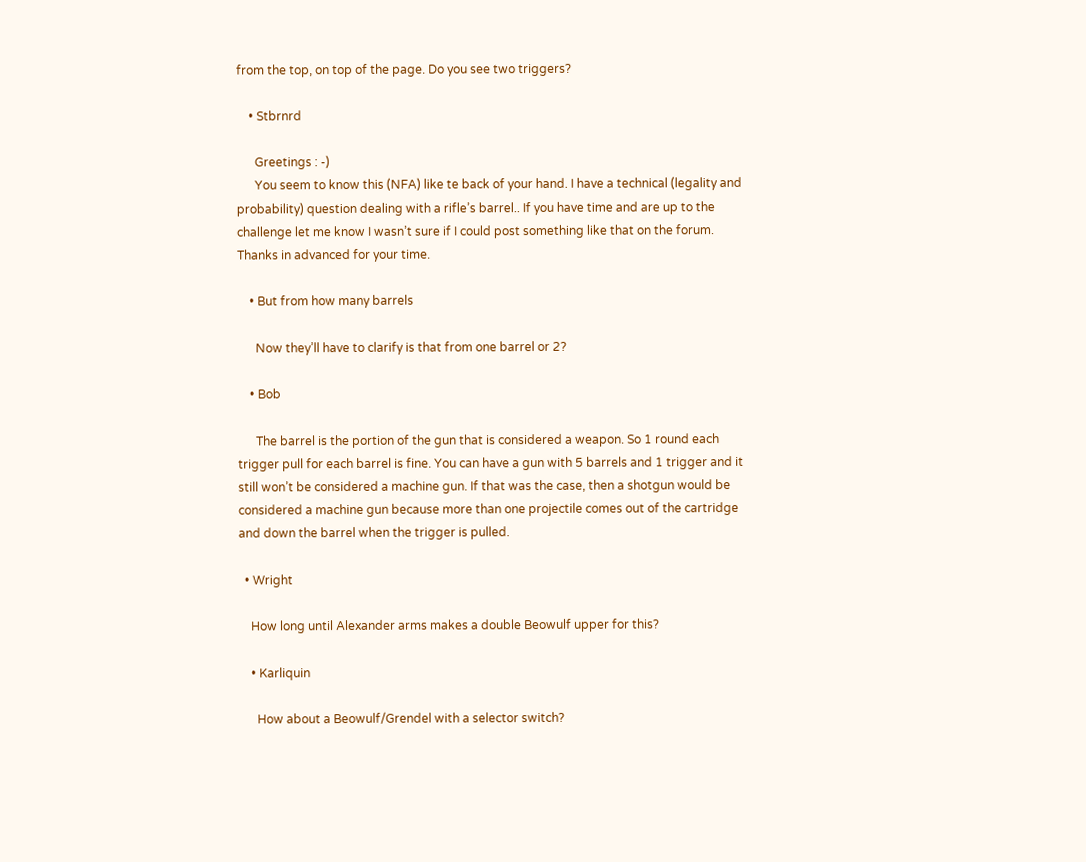from the top, on top of the page. Do you see two triggers?

    • Stbrnrd

      Greetings : -)
      You seem to know this (NFA) like te back of your hand. I have a technical (legality and probability) question dealing with a rifle’s barrel.. If you have time and are up to the challenge let me know I wasn’t sure if I could post something like that on the forum. Thanks in advanced for your time.

    • But from how many barrels

      Now they’ll have to clarify is that from one barrel or 2?

    • Bob

      The barrel is the portion of the gun that is considered a weapon. So 1 round each trigger pull for each barrel is fine. You can have a gun with 5 barrels and 1 trigger and it still won’t be considered a machine gun. If that was the case, then a shotgun would be considered a machine gun because more than one projectile comes out of the cartridge and down the barrel when the trigger is pulled.

  • Wright

    How long until Alexander arms makes a double Beowulf upper for this?

    • Karliquin

      How about a Beowulf/Grendel with a selector switch?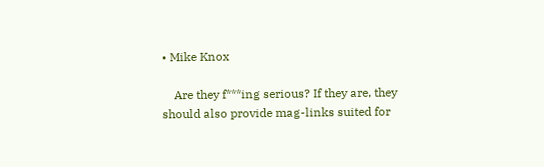• Mike Knox

    Are they f***ing serious? If they are, they should also provide mag-links suited for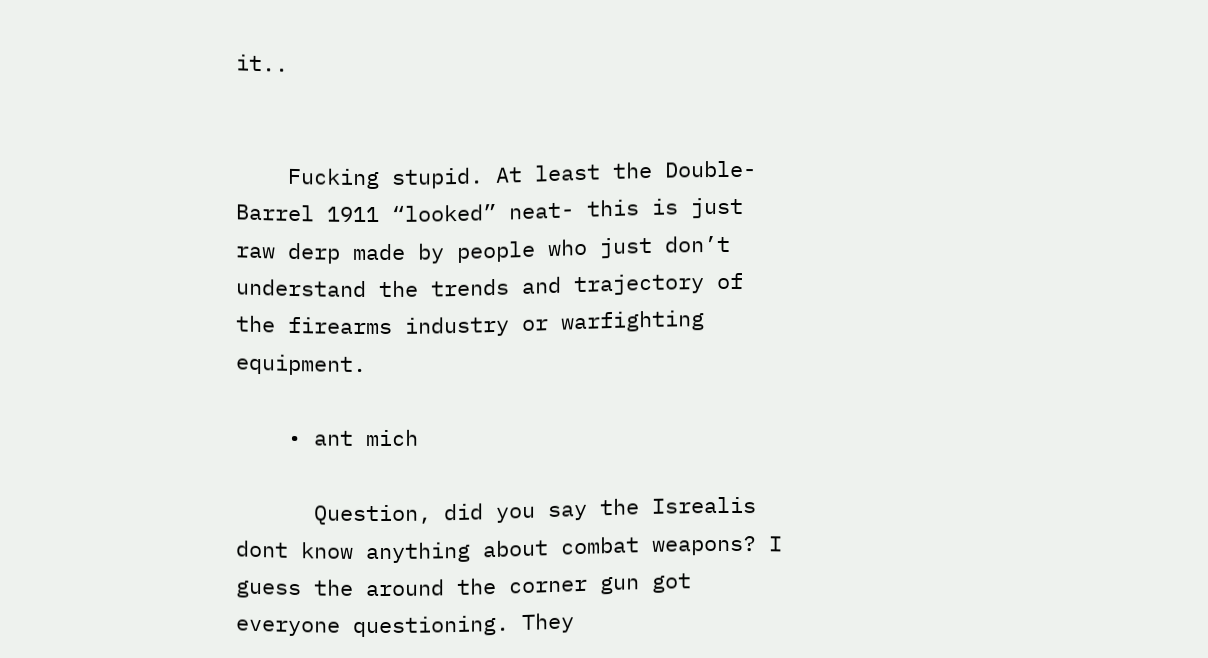it..


    Fucking stupid. At least the Double-Barrel 1911 “looked” neat- this is just raw derp made by people who just don’t understand the trends and trajectory of the firearms industry or warfighting equipment.

    • ant mich

      Question, did you say the Isrealis dont know anything about combat weapons? I guess the around the corner gun got everyone questioning. They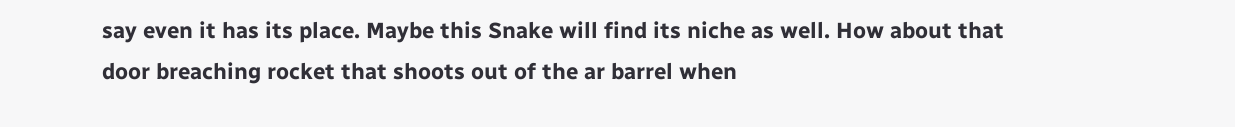say even it has its place. Maybe this Snake will find its niche as well. How about that door breaching rocket that shoots out of the ar barrel when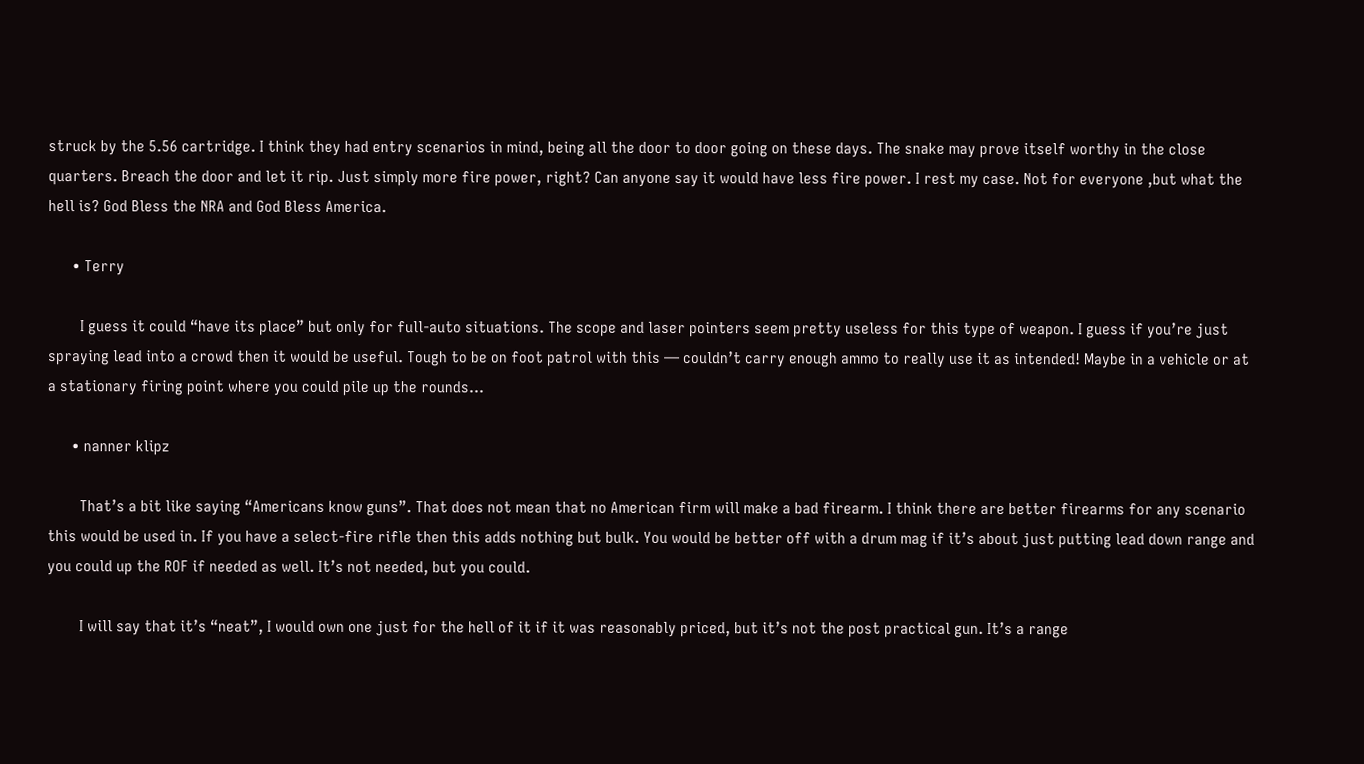struck by the 5.56 cartridge. I think they had entry scenarios in mind, being all the door to door going on these days. The snake may prove itself worthy in the close quarters. Breach the door and let it rip. Just simply more fire power, right? Can anyone say it would have less fire power. I rest my case. Not for everyone ,but what the hell is? God Bless the NRA and God Bless America.

      • Terry

        I guess it could “have its place” but only for full-auto situations. The scope and laser pointers seem pretty useless for this type of weapon. I guess if you’re just spraying lead into a crowd then it would be useful. Tough to be on foot patrol with this — couldn’t carry enough ammo to really use it as intended! Maybe in a vehicle or at a stationary firing point where you could pile up the rounds…

      • nanner klipz

        That’s a bit like saying “Americans know guns”. That does not mean that no American firm will make a bad firearm. I think there are better firearms for any scenario this would be used in. If you have a select-fire rifle then this adds nothing but bulk. You would be better off with a drum mag if it’s about just putting lead down range and you could up the ROF if needed as well. It’s not needed, but you could.

        I will say that it’s “neat”, I would own one just for the hell of it if it was reasonably priced, but it’s not the post practical gun. It’s a range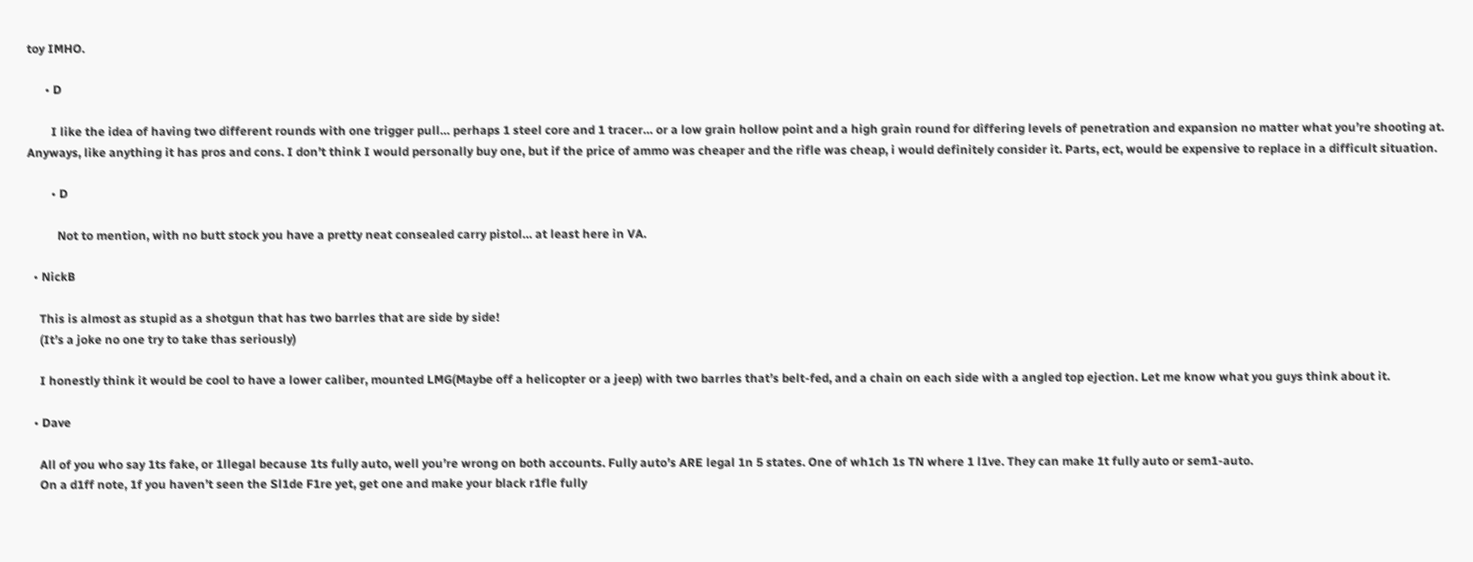toy IMHO.

      • D

        I like the idea of having two different rounds with one trigger pull… perhaps 1 steel core and 1 tracer… or a low grain hollow point and a high grain round for differing levels of penetration and expansion no matter what you’re shooting at. Anyways, like anything it has pros and cons. I don’t think I would personally buy one, but if the price of ammo was cheaper and the rifle was cheap, i would definitely consider it. Parts, ect, would be expensive to replace in a difficult situation.

        • D

          Not to mention, with no butt stock you have a pretty neat consealed carry pistol… at least here in VA.

  • NickB

    This is almost as stupid as a shotgun that has two barrles that are side by side!
    (It’s a joke no one try to take thas seriously)

    I honestly think it would be cool to have a lower caliber, mounted LMG(Maybe off a helicopter or a jeep) with two barrles that’s belt-fed, and a chain on each side with a angled top ejection. Let me know what you guys think about it.

  • Dave

    All of you who say 1ts fake, or 1llegal because 1ts fully auto, well you’re wrong on both accounts. Fully auto’s ARE legal 1n 5 states. One of wh1ch 1s TN where 1 l1ve. They can make 1t fully auto or sem1-auto.
    On a d1ff note, 1f you haven’t seen the Sl1de F1re yet, get one and make your black r1fle fully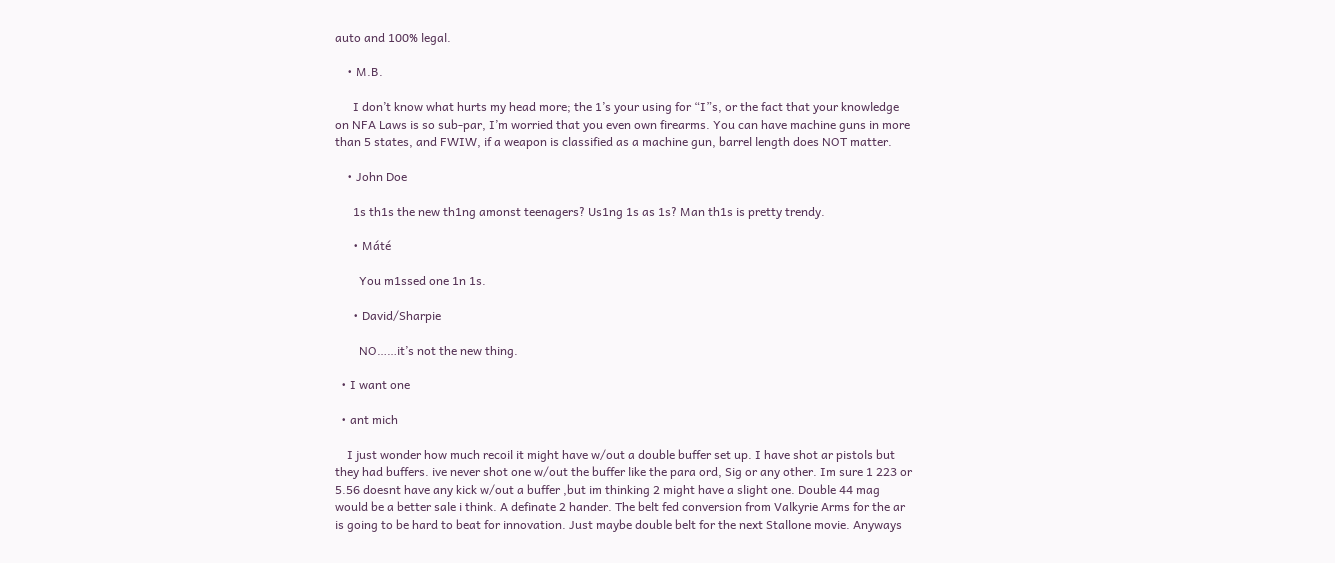auto and 100% legal.

    • M.B.

      I don’t know what hurts my head more; the 1’s your using for “I”s, or the fact that your knowledge on NFA Laws is so sub-par, I’m worried that you even own firearms. You can have machine guns in more than 5 states, and FWIW, if a weapon is classified as a machine gun, barrel length does NOT matter.

    • John Doe

      1s th1s the new th1ng amonst teenagers? Us1ng 1s as 1s? Man th1s is pretty trendy.

      • Máté

        You m1ssed one 1n 1s.

      • David/Sharpie

        NO……it’s not the new thing.

  • I want one

  • ant mich

    I just wonder how much recoil it might have w/out a double buffer set up. I have shot ar pistols but they had buffers. ive never shot one w/out the buffer like the para ord, Sig or any other. Im sure 1 223 or 5.56 doesnt have any kick w/out a buffer ,but im thinking 2 might have a slight one. Double 44 mag would be a better sale i think. A definate 2 hander. The belt fed conversion from Valkyrie Arms for the ar is going to be hard to beat for innovation. Just maybe double belt for the next Stallone movie. Anyways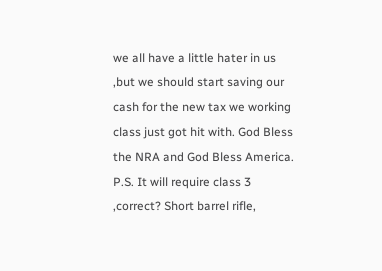we all have a little hater in us ,but we should start saving our cash for the new tax we working class just got hit with. God Bless the NRA and God Bless America. P.S. It will require class 3 ,correct? Short barrel rifle,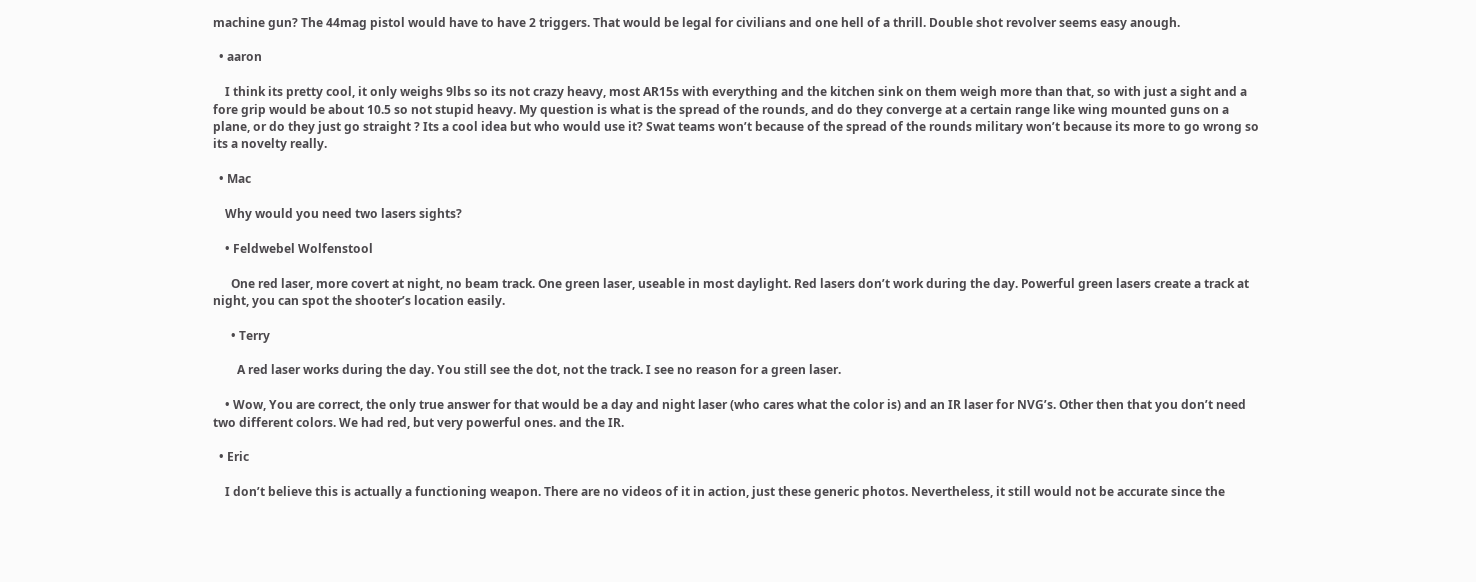machine gun? The 44mag pistol would have to have 2 triggers. That would be legal for civilians and one hell of a thrill. Double shot revolver seems easy anough.

  • aaron

    I think its pretty cool, it only weighs 9lbs so its not crazy heavy, most AR15s with everything and the kitchen sink on them weigh more than that, so with just a sight and a fore grip would be about 10.5 so not stupid heavy. My question is what is the spread of the rounds, and do they converge at a certain range like wing mounted guns on a plane, or do they just go straight ? Its a cool idea but who would use it? Swat teams won’t because of the spread of the rounds military won’t because its more to go wrong so its a novelty really.

  • Mac

    Why would you need two lasers sights?

    • Feldwebel Wolfenstool

      One red laser, more covert at night, no beam track. One green laser, useable in most daylight. Red lasers don’t work during the day. Powerful green lasers create a track at night, you can spot the shooter’s location easily.

      • Terry

        A red laser works during the day. You still see the dot, not the track. I see no reason for a green laser.

    • Wow, You are correct, the only true answer for that would be a day and night laser (who cares what the color is) and an IR laser for NVG’s. Other then that you don’t need two different colors. We had red, but very powerful ones. and the IR.

  • Eric

    I don’t believe this is actually a functioning weapon. There are no videos of it in action, just these generic photos. Nevertheless, it still would not be accurate since the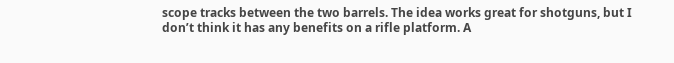scope tracks between the two barrels. The idea works great for shotguns, but I don’t think it has any benefits on a rifle platform. A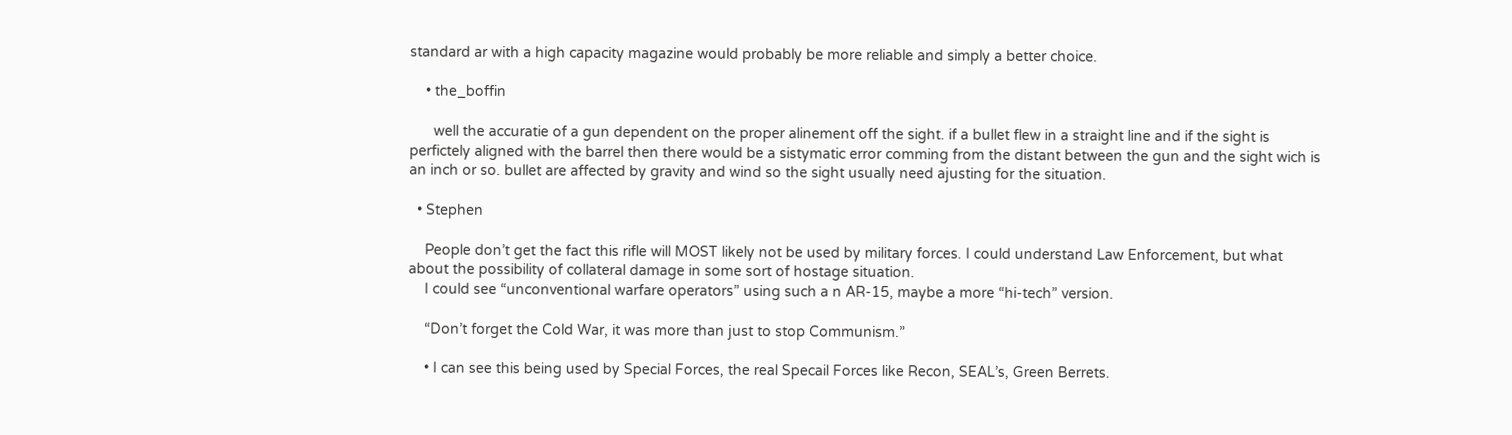standard ar with a high capacity magazine would probably be more reliable and simply a better choice.

    • the_boffin

      well the accuratie of a gun dependent on the proper alinement off the sight. if a bullet flew in a straight line and if the sight is perfictely aligned with the barrel then there would be a sistymatic error comming from the distant between the gun and the sight wich is an inch or so. bullet are affected by gravity and wind so the sight usually need ajusting for the situation.

  • Stephen

    People don’t get the fact this rifle will MOST likely not be used by military forces. I could understand Law Enforcement, but what about the possibility of collateral damage in some sort of hostage situation.
    I could see “unconventional warfare operators” using such a n AR-15, maybe a more “hi-tech” version.

    “Don’t forget the Cold War, it was more than just to stop Communism.”

    • I can see this being used by Special Forces, the real Specail Forces like Recon, SEAL’s, Green Berrets.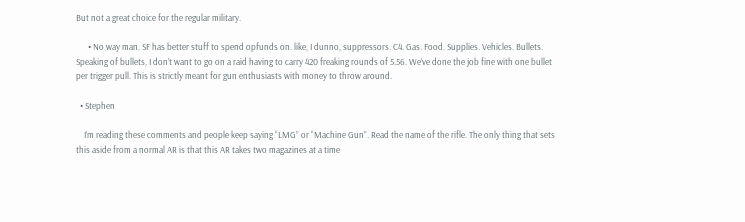But not a great choice for the regular military.

      • No way man. SF has better stuff to spend opfunds on. like, I dunno, suppressors. C4. Gas. Food. Supplies. Vehicles. Bullets. Speaking of bullets, I don’t want to go on a raid having to carry 420 freaking rounds of 5.56. We’ve done the job fine with one bullet per trigger pull. This is strictly meant for gun enthusiasts with money to throw around.

  • Stephen

    I’m reading these comments and people keep saying “LMG” or “Machine Gun”. Read the name of the rifle. The only thing that sets this aside from a normal AR is that this AR takes two magazines at a time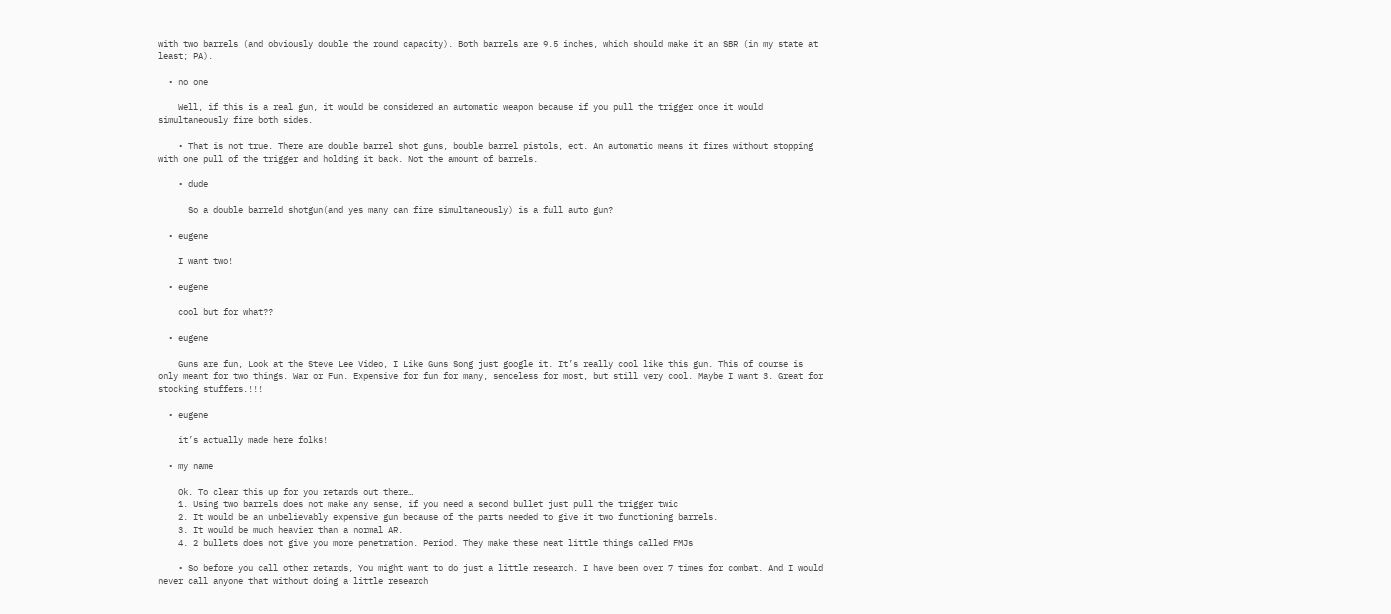with two barrels (and obviously double the round capacity). Both barrels are 9.5 inches, which should make it an SBR (in my state at least; PA).

  • no one

    Well, if this is a real gun, it would be considered an automatic weapon because if you pull the trigger once it would simultaneously fire both sides.

    • That is not true. There are double barrel shot guns, bouble barrel pistols, ect. An automatic means it fires without stopping with one pull of the trigger and holding it back. Not the amount of barrels.

    • dude

      So a double barreld shotgun(and yes many can fire simultaneously) is a full auto gun?

  • eugene

    I want two!

  • eugene

    cool but for what??

  • eugene

    Guns are fun, Look at the Steve Lee Video, I Like Guns Song just google it. It’s really cool like this gun. This of course is only meant for two things. War or Fun. Expensive for fun for many, senceless for most, but still very cool. Maybe I want 3. Great for stocking stuffers.!!!

  • eugene

    it’s actually made here folks!

  • my name

    Ok. To clear this up for you retards out there…
    1. Using two barrels does not make any sense, if you need a second bullet just pull the trigger twic
    2. It would be an unbelievably expensive gun because of the parts needed to give it two functioning barrels.
    3. It would be much heavier than a normal AR.
    4. 2 bullets does not give you more penetration. Period. They make these neat little things called FMJs

    • So before you call other retards, You might want to do just a little research. I have been over 7 times for combat. And I would never call anyone that without doing a little research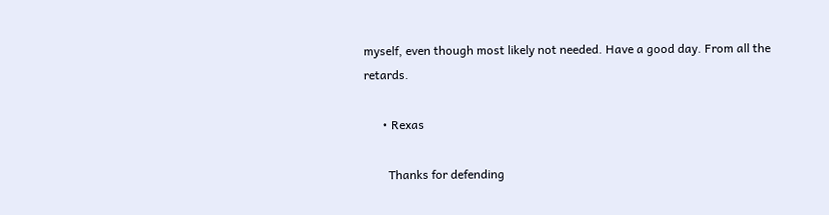myself, even though most likely not needed. Have a good day. From all the retards.

      • Rexas

        Thanks for defending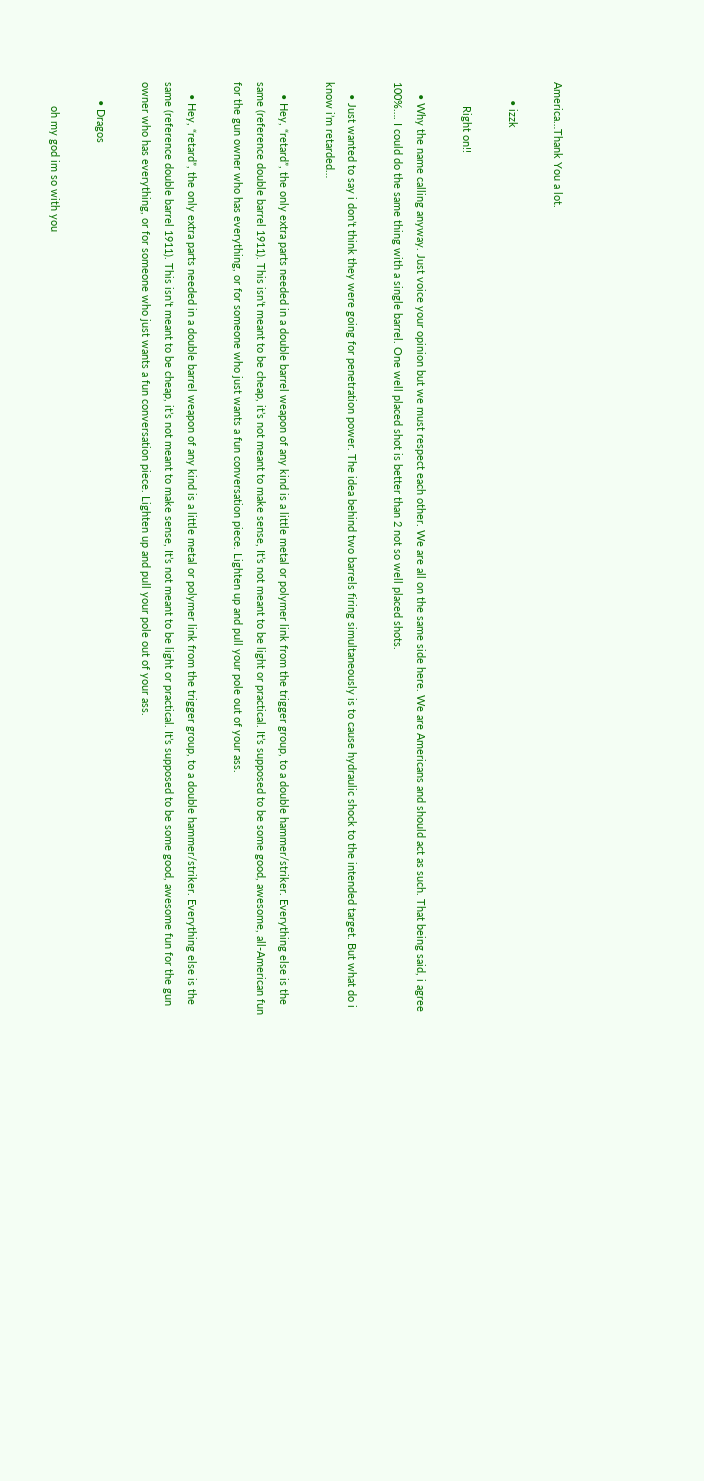America…Thank You a lot.

      • izzk

        Right on!!

    • Why the name calling anyway. Just voice your opinion but we must respect each other. We are all on the same side here. We are Americans and should act as such. That being said, i agree 100%…. I could do the same thing with a single barrel. One well placed shot is better than 2 not so well placed shots.

    • Just wanted to say i don’t think they were going for penetration power. The idea behind two barrels firing simultaneously is to cause hydraulic shock to the intended target. But what do i know i’m retarded…

    • Hey, “retard”, the only extra parts needed in a double barrel weapon of any kind is a little metal or polymer link from the trigger group, to a double hammer/striker. Everything else is the same (reference double barrel 1911). This isn’t meant to be cheap, it’s not meant to make sense, It’s not meant to be light or practical. It’s supposed to be some good, awesome, all-American fun for the gun owner who has everything, or for someone who just wants a fun conversation piece. Lighten up and pull your pole out of your ass.

    • Hey, “retard”, the only extra parts needed in a double barrel weapon of any kind is a little metal or polymer link from the trigger group, to a double hammer/striker. Everything else is the same (reference double barrel 1911). This isn’t meant to be cheap, it’s not meant to make sense, It’s not meant to be light or practical. It’s supposed to be some good, awesome fun for the gun owner who has everything, or for someone who just wants a fun conversation piece. Lighten up and pull your pole out of your ass.

      • Dragos

        oh my god im so with you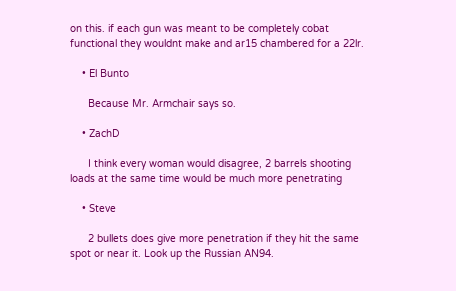on this. if each gun was meant to be completely cobat functional they wouldnt make and ar15 chambered for a 22lr.

    • El Bunto

      Because Mr. Armchair says so.

    • ZachD

      I think every woman would disagree, 2 barrels shooting loads at the same time would be much more penetrating

    • Steve

      2 bullets does give more penetration if they hit the same spot or near it. Look up the Russian AN94.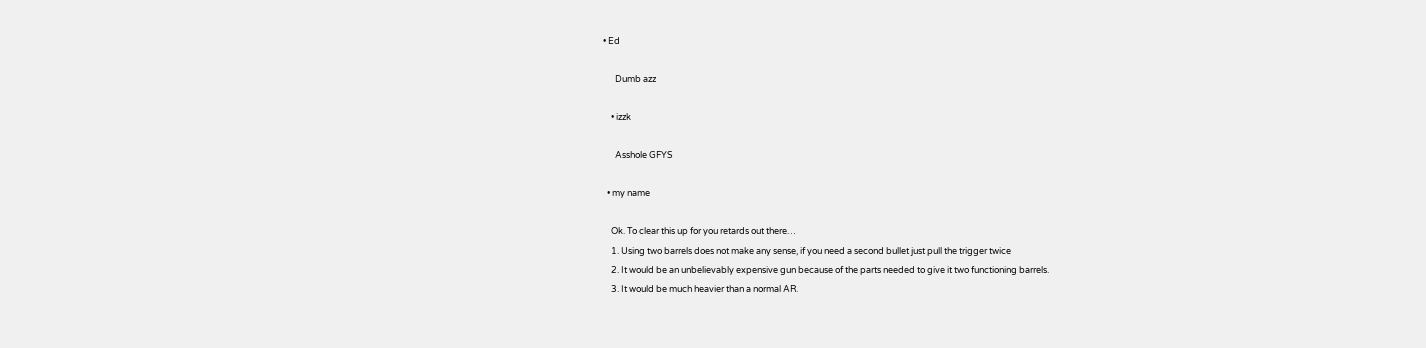• Ed

      Dumb azz

    • izzk

      Asshole GFYS

  • my name

    Ok. To clear this up for you retards out there…
    1. Using two barrels does not make any sense, if you need a second bullet just pull the trigger twice
    2. It would be an unbelievably expensive gun because of the parts needed to give it two functioning barrels.
    3. It would be much heavier than a normal AR.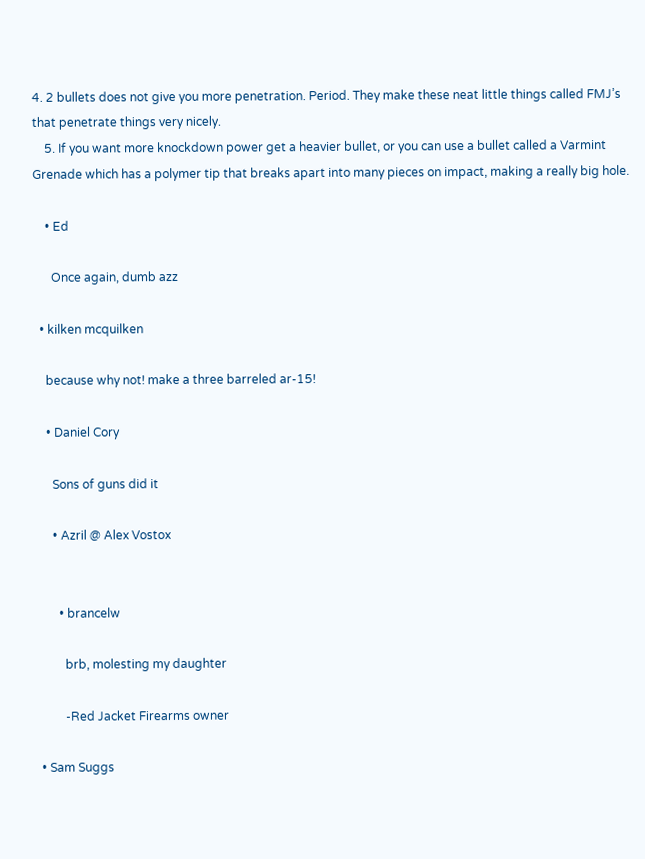4. 2 bullets does not give you more penetration. Period. They make these neat little things called FMJ’s that penetrate things very nicely.
    5. If you want more knockdown power get a heavier bullet, or you can use a bullet called a Varmint Grenade which has a polymer tip that breaks apart into many pieces on impact, making a really big hole.

    • Ed

      Once again, dumb azz

  • kilken mcquilken

    because why not! make a three barreled ar-15!

    • Daniel Cory

      Sons of guns did it

      • Azril @ Alex Vostox


        • brancelw

          brb, molesting my daughter

          -Red Jacket Firearms owner

  • Sam Suggs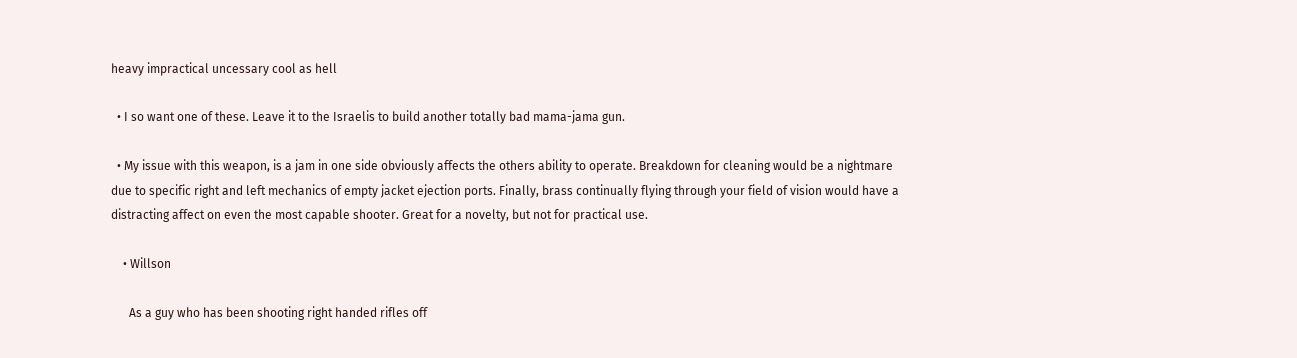heavy impractical uncessary cool as hell

  • I so want one of these. Leave it to the Israelis to build another totally bad mama-jama gun.

  • My issue with this weapon, is a jam in one side obviously affects the others ability to operate. Breakdown for cleaning would be a nightmare due to specific right and left mechanics of empty jacket ejection ports. Finally, brass continually flying through your field of vision would have a distracting affect on even the most capable shooter. Great for a novelty, but not for practical use.

    • Willson

      As a guy who has been shooting right handed rifles off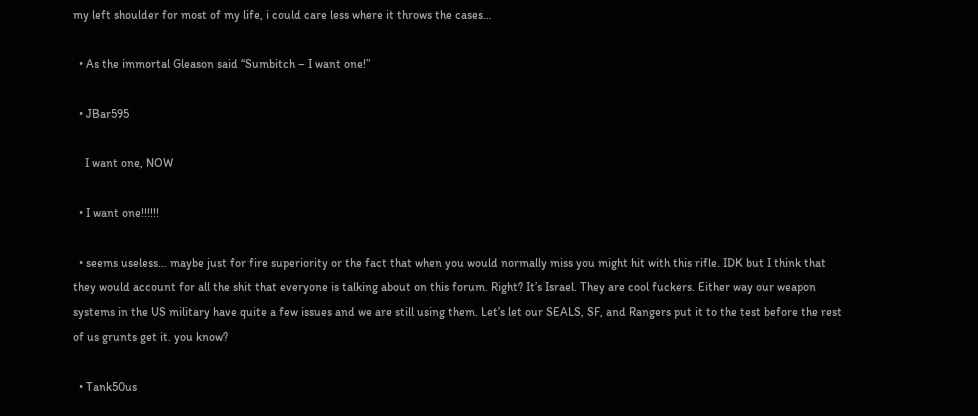my left shoulder for most of my life, i could care less where it throws the cases…

  • As the immortal Gleason said “Sumbitch – I want one!”

  • JBar595

    I want one, NOW

  • I want one!!!!!!

  • seems useless… maybe just for fire superiority or the fact that when you would normally miss you might hit with this rifle. IDK but I think that they would account for all the shit that everyone is talking about on this forum. Right? It’s Israel. They are cool fuckers. Either way our weapon systems in the US military have quite a few issues and we are still using them. Let’s let our SEALS, SF, and Rangers put it to the test before the rest of us grunts get it. you know?

  • Tank50us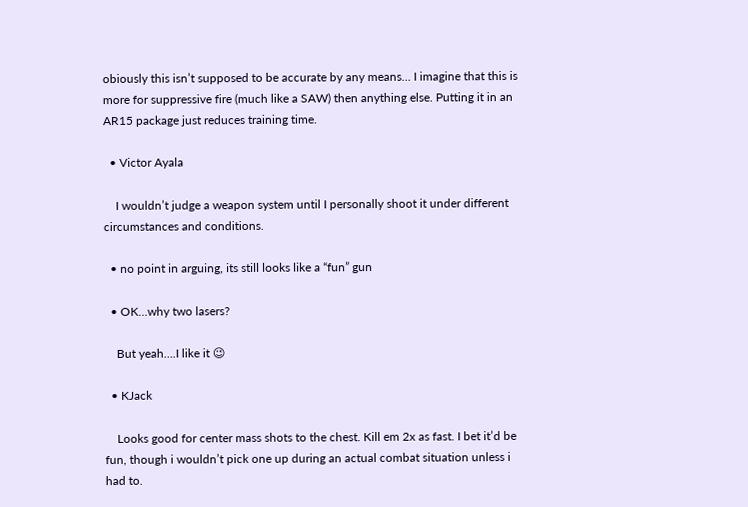obiously this isn’t supposed to be accurate by any means… I imagine that this is more for suppressive fire (much like a SAW) then anything else. Putting it in an AR15 package just reduces training time.

  • Victor Ayala

    I wouldn’t judge a weapon system until I personally shoot it under different circumstances and conditions.

  • no point in arguing, its still looks like a “fun” gun

  • OK…why two lasers?

    But yeah….I like it 😉

  • KJack

    Looks good for center mass shots to the chest. Kill em 2x as fast. I bet it’d be fun, though i wouldn’t pick one up during an actual combat situation unless i had to.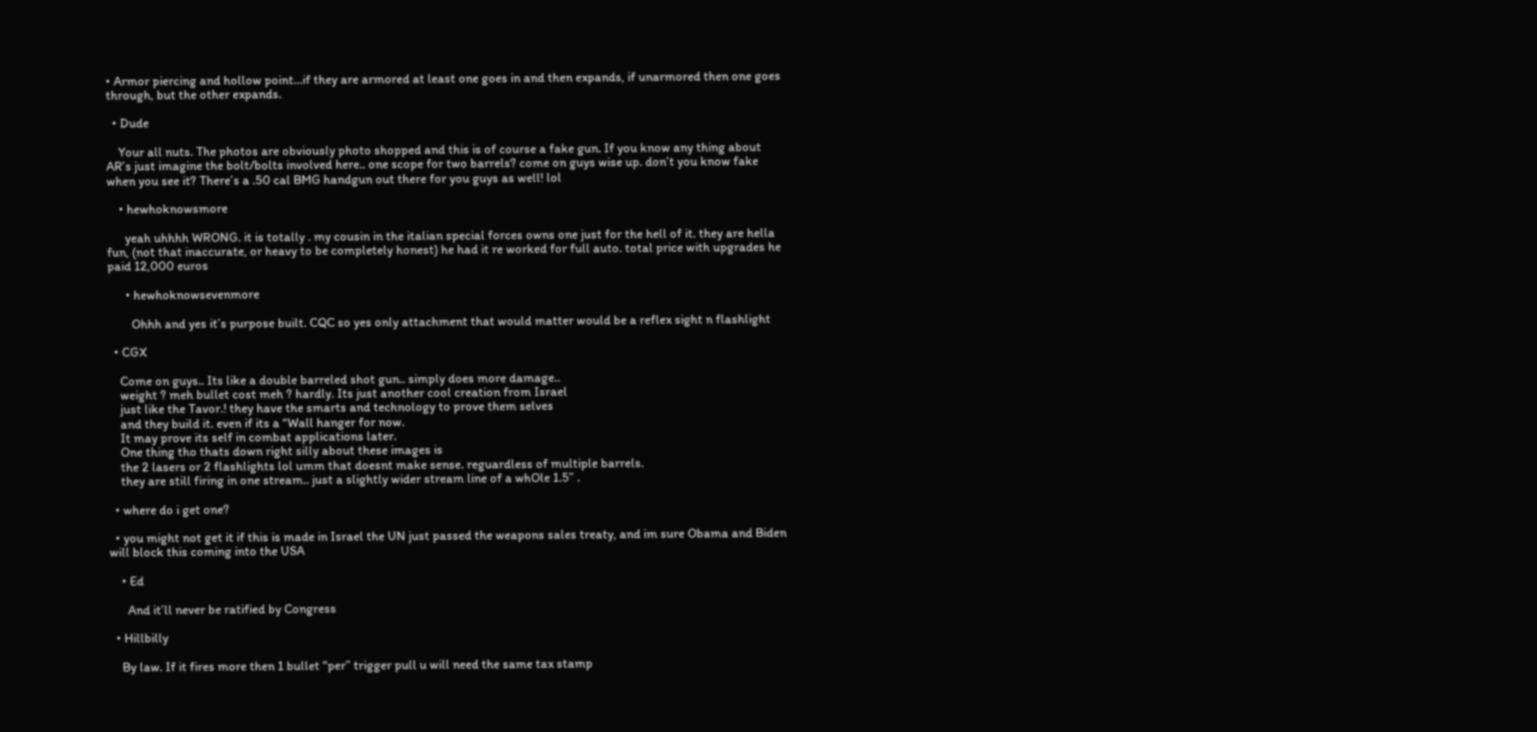• Armor piercing and hollow point…if they are armored at least one goes in and then expands, if unarmored then one goes through, but the other expands.

  • Dude

    Your all nuts. The photos are obviously photo shopped and this is of course a fake gun. If you know any thing about AR’s just imagine the bolt/bolts involved here.. one scope for two barrels? come on guys wise up. don’t you know fake when you see it? There’s a .50 cal BMG handgun out there for you guys as well! lol

    • hewhoknowsmore

      yeah uhhhh WRONG. it is totally . my cousin in the italian special forces owns one just for the hell of it. they are hella fun, (not that inaccurate, or heavy to be completely honest) he had it re worked for full auto. total price with upgrades he paid 12,000 euros

      • hewhoknowsevenmore

        Ohhh and yes it’s purpose built. CQC so yes only attachment that would matter would be a reflex sight n flashlight

  • CGX

    Come on guys.. Its like a double barreled shot gun.. simply does more damage..
    weight ? meh bullet cost meh ? hardly. Its just another cool creation from Israel
    just like the Tavor.! they have the smarts and technology to prove them selves
    and they build it. even if its a “Wall hanger for now.
    It may prove its self in combat applications later.
    One thing tho thats down right silly about these images is
    the 2 lasers or 2 flashlights lol umm that doesnt make sense. reguardless of multiple barrels.
    they are still firing in one stream.. just a slightly wider stream line of a whOle 1.5” .

  • where do i get one?

  • you might not get it if this is made in Israel the UN just passed the weapons sales treaty, and im sure Obama and Biden will block this coming into the USA

    • Ed

      And it’ll never be ratified by Congress

  • Hillbilly

    By law. If it fires more then 1 bullet “per” trigger pull u will need the same tax stamp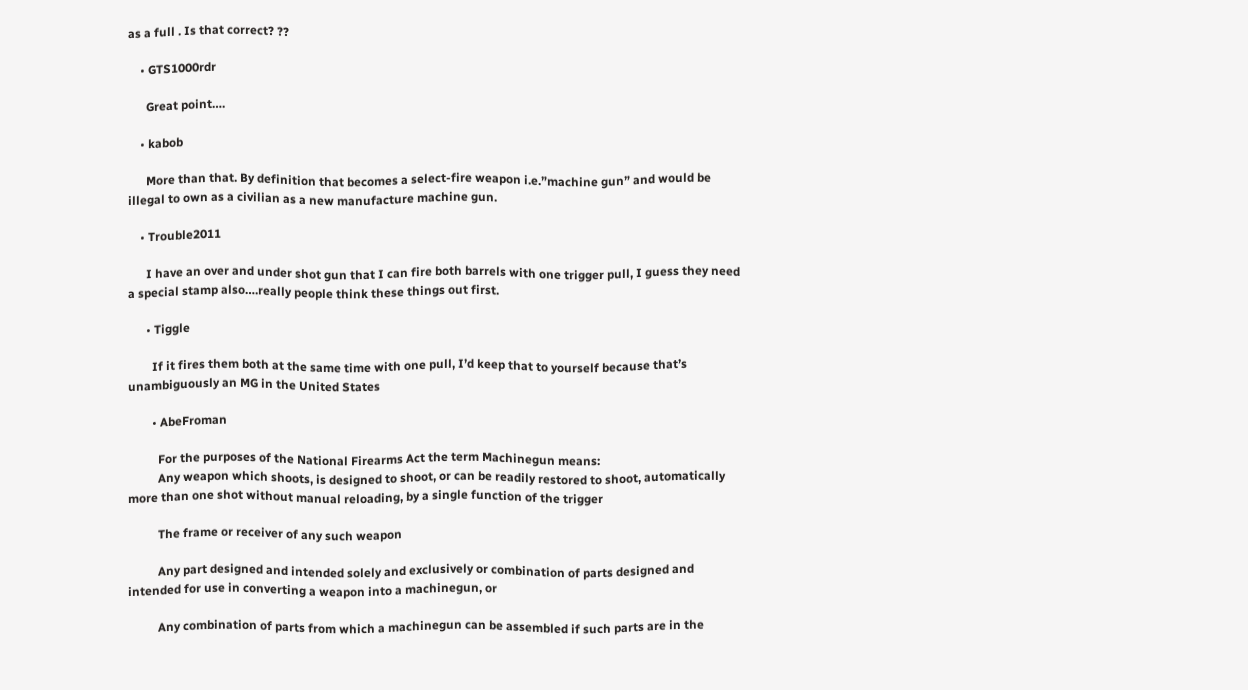as a full . Is that correct? ??

    • GTS1000rdr

      Great point….

    • kabob

      More than that. By definition that becomes a select-fire weapon i.e.”machine gun” and would be illegal to own as a civilian as a new manufacture machine gun.

    • Trouble2011

      I have an over and under shot gun that I can fire both barrels with one trigger pull, I guess they need a special stamp also….really people think these things out first.

      • Tiggle

        If it fires them both at the same time with one pull, I’d keep that to yourself because that’s unambiguously an MG in the United States

        • AbeFroman

          For the purposes of the National Firearms Act the term Machinegun means:
          Any weapon which shoots, is designed to shoot, or can be readily restored to shoot, automatically more than one shot without manual reloading, by a single function of the trigger

          The frame or receiver of any such weapon

          Any part designed and intended solely and exclusively or combination of parts designed and intended for use in converting a weapon into a machinegun, or

          Any combination of parts from which a machinegun can be assembled if such parts are in the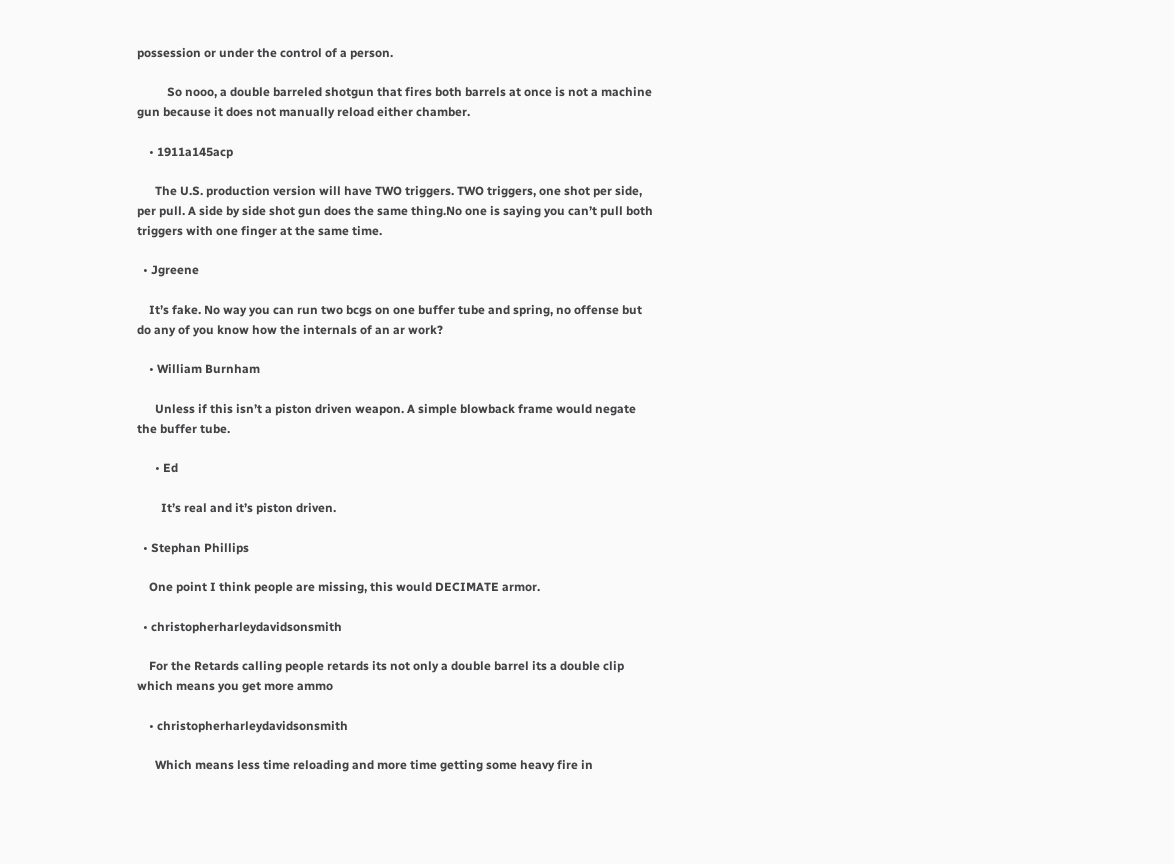possession or under the control of a person.

          So nooo, a double barreled shotgun that fires both barrels at once is not a machine gun because it does not manually reload either chamber.

    • 1911a145acp

      The U.S. production version will have TWO triggers. TWO triggers, one shot per side, per pull. A side by side shot gun does the same thing.No one is saying you can’t pull both triggers with one finger at the same time.

  • Jgreene

    It’s fake. No way you can run two bcgs on one buffer tube and spring, no offense but do any of you know how the internals of an ar work?

    • William Burnham

      Unless if this isn’t a piston driven weapon. A simple blowback frame would negate the buffer tube.

      • Ed

        It’s real and it’s piston driven.

  • Stephan Phillips

    One point I think people are missing, this would DECIMATE armor.

  • christopherharleydavidsonsmith

    For the Retards calling people retards its not only a double barrel its a double clip which means you get more ammo

    • christopherharleydavidsonsmith

      Which means less time reloading and more time getting some heavy fire in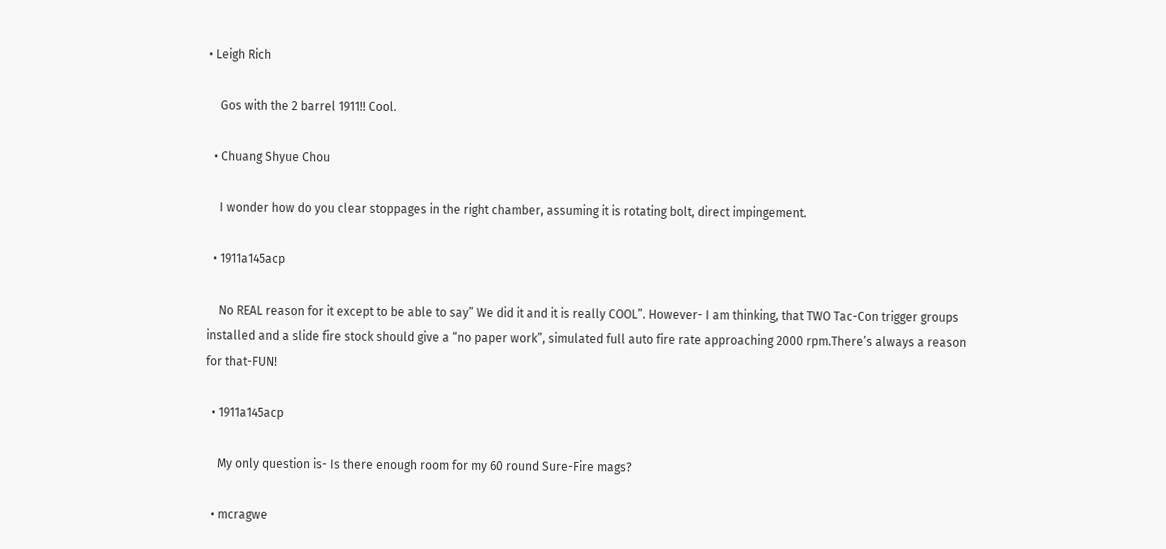• Leigh Rich

    Gos with the 2 barrel 1911!! Cool.

  • Chuang Shyue Chou

    I wonder how do you clear stoppages in the right chamber, assuming it is rotating bolt, direct impingement.

  • 1911a145acp

    No REAL reason for it except to be able to say” We did it and it is really COOL”. However- I am thinking, that TWO Tac-Con trigger groups installed and a slide fire stock should give a “no paper work”, simulated full auto fire rate approaching 2000 rpm.There’s always a reason for that-FUN!

  • 1911a145acp

    My only question is- Is there enough room for my 60 round Sure-Fire mags?

  • mcragwe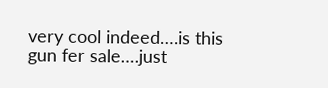very cool indeed….is this gun fer sale….just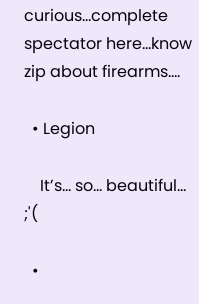curious…complete spectator here…know zip about firearms….

  • Legion

    It’s… so… beautiful… ;'(

  •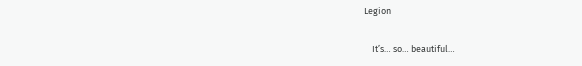Legion

    It’s… so… beautiful…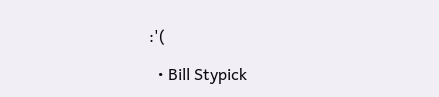:'(

  • Bill Stypick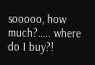sooooo, how much?….. where do I buy?!